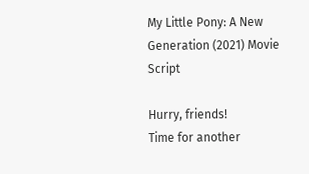My Little Pony: A New Generation (2021) Movie Script

Hurry, friends!
Time for another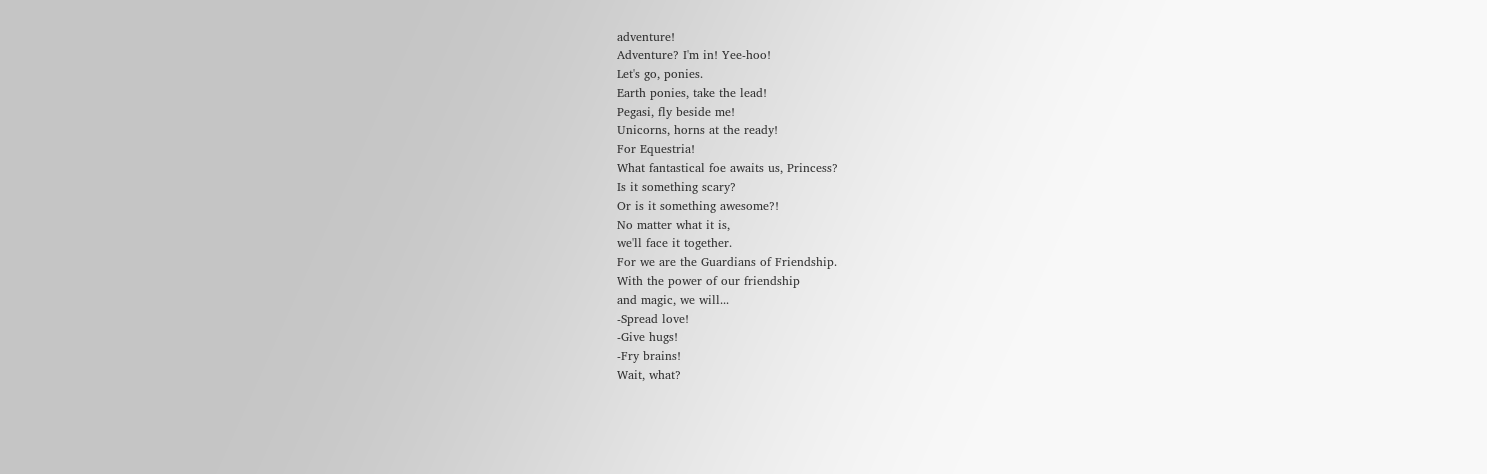adventure!
Adventure? I'm in! Yee-hoo!
Let's go, ponies.
Earth ponies, take the lead!
Pegasi, fly beside me!
Unicorns, horns at the ready!
For Equestria!
What fantastical foe awaits us, Princess?
Is it something scary?
Or is it something awesome?!
No matter what it is,
we'll face it together.
For we are the Guardians of Friendship.
With the power of our friendship
and magic, we will...
-Spread love!
-Give hugs!
-Fry brains!
Wait, what?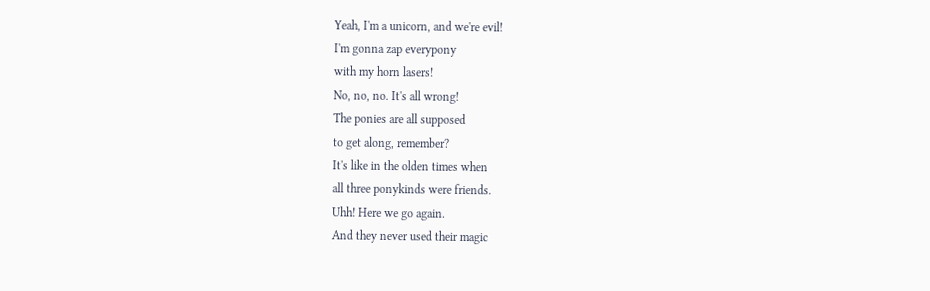Yeah, I'm a unicorn, and we're evil!
I'm gonna zap everypony
with my horn lasers!
No, no, no. It's all wrong!
The ponies are all supposed
to get along, remember?
It's like in the olden times when
all three ponykinds were friends.
Uhh! Here we go again.
And they never used their magic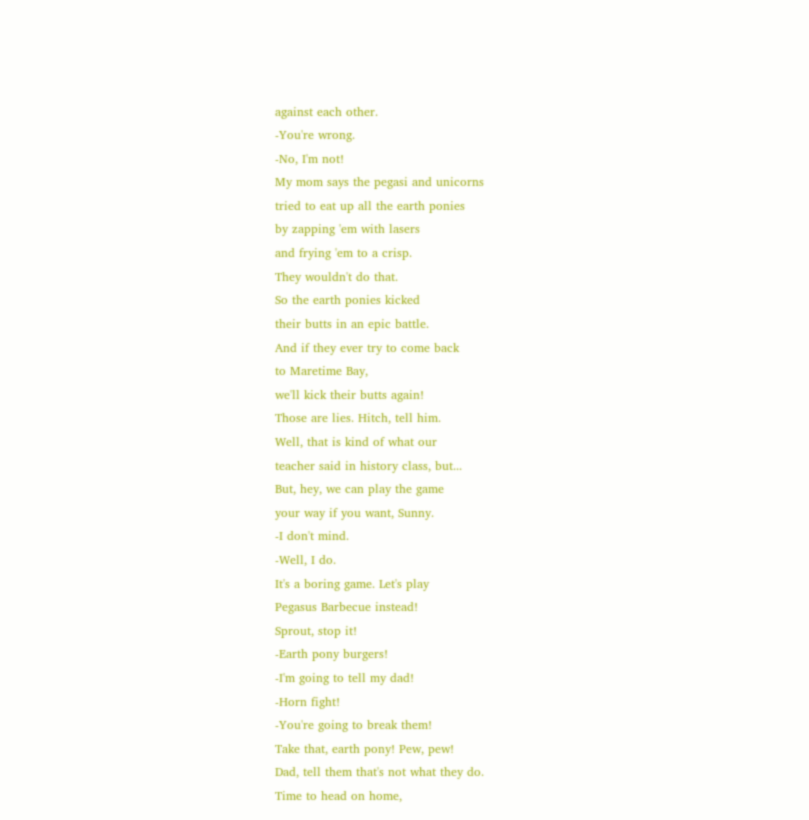against each other.
-You're wrong.
-No, I'm not!
My mom says the pegasi and unicorns
tried to eat up all the earth ponies
by zapping 'em with lasers
and frying 'em to a crisp.
They wouldn't do that.
So the earth ponies kicked
their butts in an epic battle.
And if they ever try to come back
to Maretime Bay,
we'll kick their butts again!
Those are lies. Hitch, tell him.
Well, that is kind of what our
teacher said in history class, but...
But, hey, we can play the game
your way if you want, Sunny.
-I don't mind.
-Well, I do.
It's a boring game. Let's play
Pegasus Barbecue instead!
Sprout, stop it!
-Earth pony burgers!
-I'm going to tell my dad!
-Horn fight!
-You're going to break them!
Take that, earth pony! Pew, pew!
Dad, tell them that's not what they do.
Time to head on home,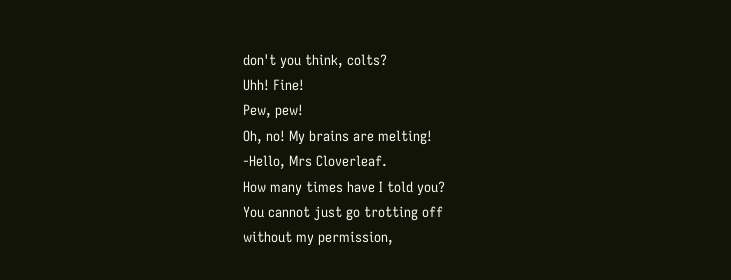don't you think, colts?
Uhh! Fine!
Pew, pew!
Oh, no! My brains are melting!
-Hello, Mrs Cloverleaf.
How many times have I told you?
You cannot just go trotting off
without my permission,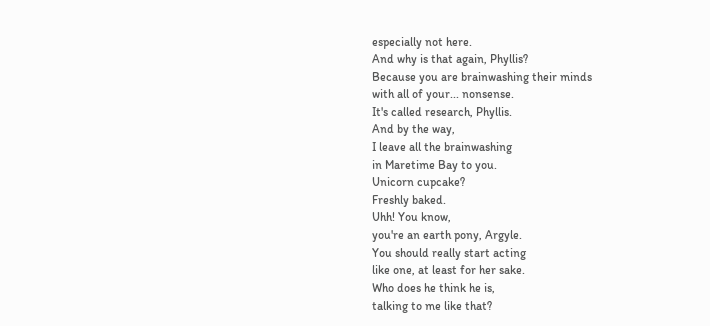especially not here.
And why is that again, Phyllis?
Because you are brainwashing their minds
with all of your... nonsense.
It's called research, Phyllis.
And by the way,
I leave all the brainwashing
in Maretime Bay to you.
Unicorn cupcake?
Freshly baked.
Uhh! You know,
you're an earth pony, Argyle.
You should really start acting
like one, at least for her sake.
Who does he think he is,
talking to me like that?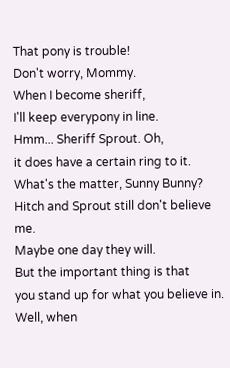That pony is trouble!
Don't worry, Mommy.
When I become sheriff,
I'll keep everypony in line.
Hmm... Sheriff Sprout. Oh,
it does have a certain ring to it.
What's the matter, Sunny Bunny?
Hitch and Sprout still don't believe me.
Maybe one day they will.
But the important thing is that
you stand up for what you believe in.
Well, when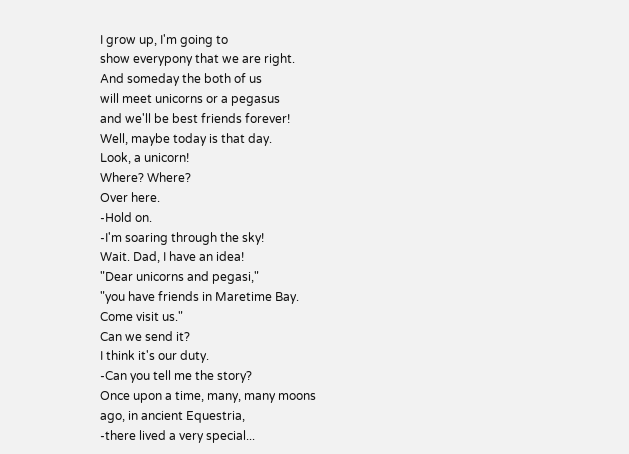I grow up, I'm going to
show everypony that we are right.
And someday the both of us
will meet unicorns or a pegasus
and we'll be best friends forever!
Well, maybe today is that day.
Look, a unicorn!
Where? Where?
Over here.
-Hold on.
-I'm soaring through the sky!
Wait. Dad, I have an idea!
"Dear unicorns and pegasi,"
"you have friends in Maretime Bay.
Come visit us."
Can we send it?
I think it's our duty.
-Can you tell me the story?
Once upon a time, many, many moons
ago, in ancient Equestria,
-there lived a very special...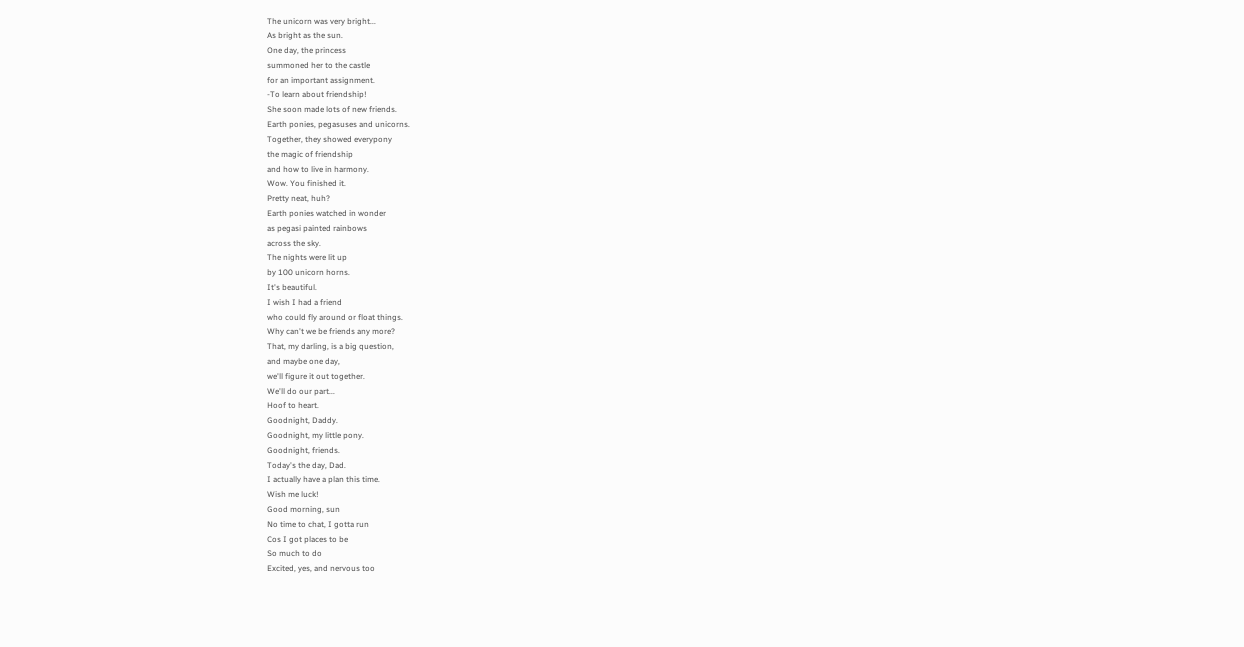The unicorn was very bright...
As bright as the sun.
One day, the princess
summoned her to the castle
for an important assignment.
-To learn about friendship!
She soon made lots of new friends.
Earth ponies, pegasuses and unicorns.
Together, they showed everypony
the magic of friendship
and how to live in harmony.
Wow. You finished it.
Pretty neat, huh?
Earth ponies watched in wonder
as pegasi painted rainbows
across the sky.
The nights were lit up
by 100 unicorn horns.
It's beautiful.
I wish I had a friend
who could fly around or float things.
Why can't we be friends any more?
That, my darling, is a big question,
and maybe one day,
we'll figure it out together.
We'll do our part...
Hoof to heart.
Goodnight, Daddy.
Goodnight, my little pony.
Goodnight, friends.
Today's the day, Dad.
I actually have a plan this time.
Wish me luck!
Good morning, sun
No time to chat, I gotta run
Cos I got places to be
So much to do
Excited, yes, and nervous too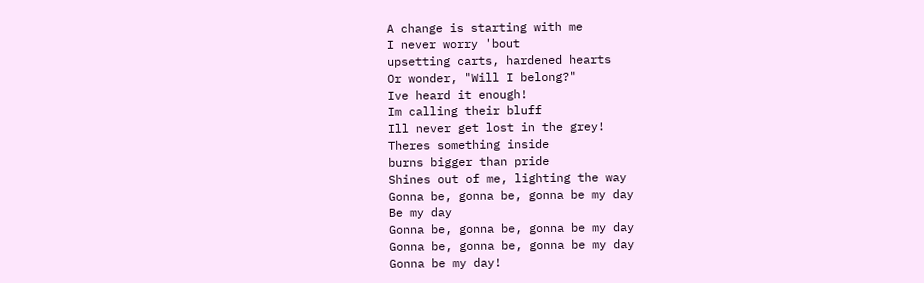A change is starting with me
I never worry 'bout
upsetting carts, hardened hearts
Or wonder, "Will I belong?"
Ive heard it enough!
Im calling their bluff
Ill never get lost in the grey!
Theres something inside
burns bigger than pride
Shines out of me, lighting the way
Gonna be, gonna be, gonna be my day
Be my day
Gonna be, gonna be, gonna be my day
Gonna be, gonna be, gonna be my day
Gonna be my day!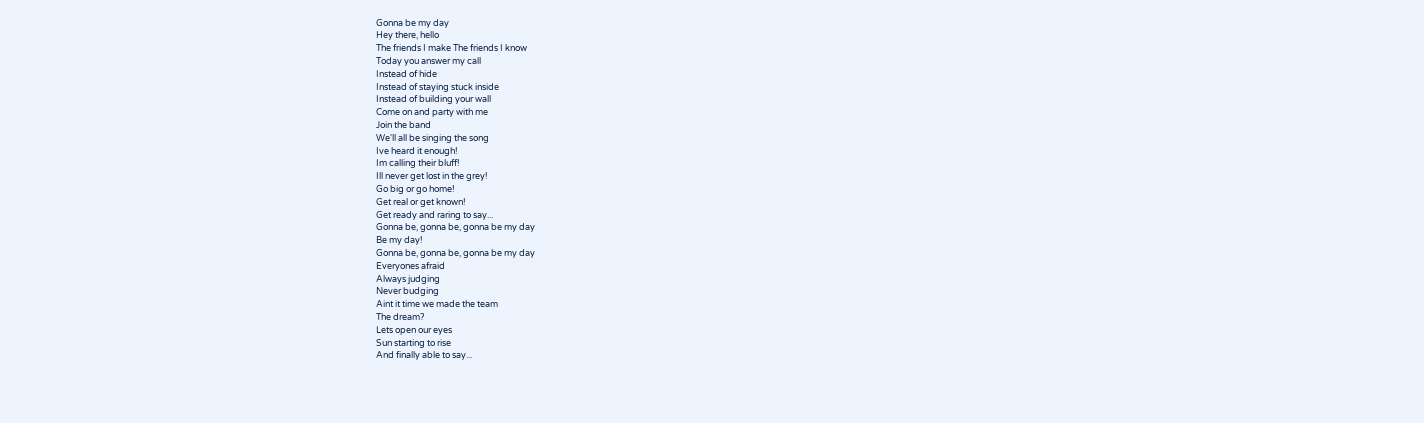Gonna be my day
Hey there, hello
The friends I make The friends I know
Today you answer my call
Instead of hide
Instead of staying stuck inside
Instead of building your wall
Come on and party with me
Join the band
We'll all be singing the song
Ive heard it enough!
Im calling their bluff!
Ill never get lost in the grey!
Go big or go home!
Get real or get known!
Get ready and raring to say...
Gonna be, gonna be, gonna be my day
Be my day!
Gonna be, gonna be, gonna be my day
Everyones afraid
Always judging
Never budging
Aint it time we made the team
The dream?
Lets open our eyes
Sun starting to rise
And finally able to say...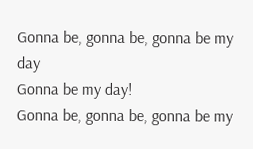Gonna be, gonna be, gonna be my day
Gonna be my day!
Gonna be, gonna be, gonna be my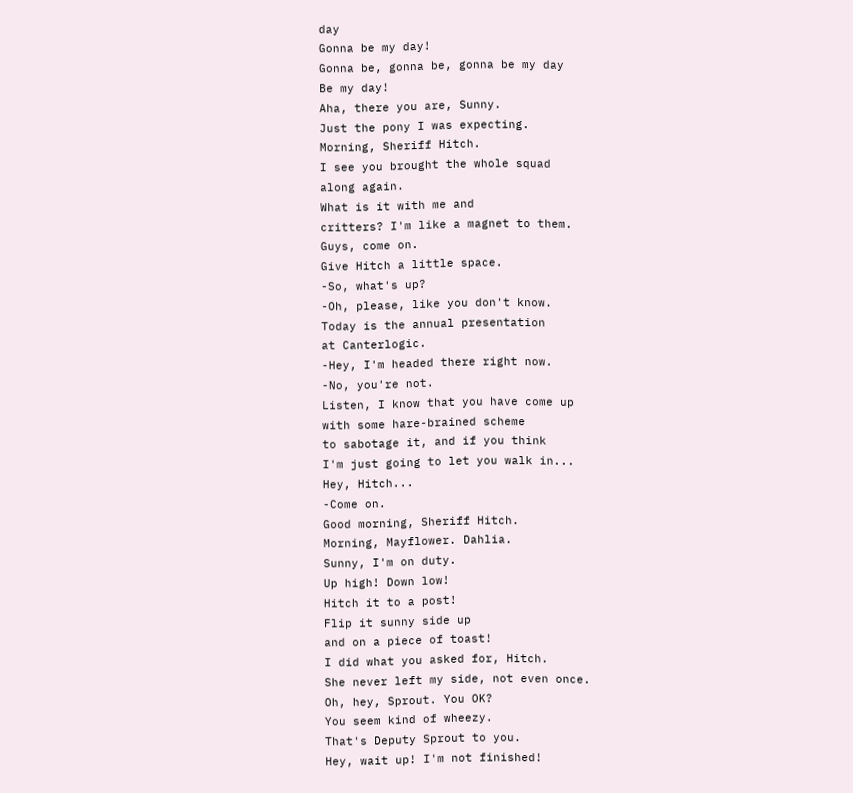day
Gonna be my day!
Gonna be, gonna be, gonna be my day
Be my day!
Aha, there you are, Sunny.
Just the pony I was expecting.
Morning, Sheriff Hitch.
I see you brought the whole squad
along again.
What is it with me and
critters? I'm like a magnet to them.
Guys, come on.
Give Hitch a little space.
-So, what's up?
-Oh, please, like you don't know.
Today is the annual presentation
at Canterlogic.
-Hey, I'm headed there right now.
-No, you're not.
Listen, I know that you have come up
with some hare-brained scheme
to sabotage it, and if you think
I'm just going to let you walk in...
Hey, Hitch...
-Come on.
Good morning, Sheriff Hitch.
Morning, Mayflower. Dahlia.
Sunny, I'm on duty.
Up high! Down low!
Hitch it to a post!
Flip it sunny side up
and on a piece of toast!
I did what you asked for, Hitch.
She never left my side, not even once.
Oh, hey, Sprout. You OK?
You seem kind of wheezy.
That's Deputy Sprout to you.
Hey, wait up! I'm not finished!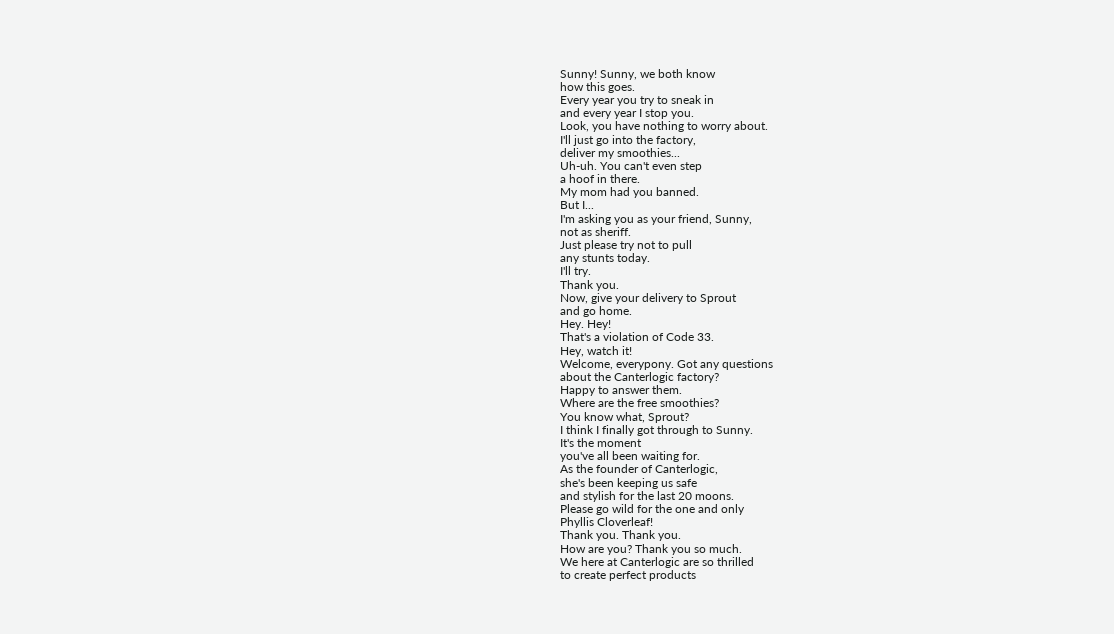Sunny! Sunny, we both know
how this goes.
Every year you try to sneak in
and every year I stop you.
Look, you have nothing to worry about.
I'll just go into the factory,
deliver my smoothies...
Uh-uh. You can't even step
a hoof in there.
My mom had you banned.
But I...
I'm asking you as your friend, Sunny,
not as sheriff.
Just please try not to pull
any stunts today.
I'll try.
Thank you.
Now, give your delivery to Sprout
and go home.
Hey. Hey!
That's a violation of Code 33.
Hey, watch it!
Welcome, everypony. Got any questions
about the Canterlogic factory?
Happy to answer them.
Where are the free smoothies?
You know what, Sprout?
I think I finally got through to Sunny.
It's the moment
you've all been waiting for.
As the founder of Canterlogic,
she's been keeping us safe
and stylish for the last 20 moons.
Please go wild for the one and only
Phyllis Cloverleaf!
Thank you. Thank you.
How are you? Thank you so much.
We here at Canterlogic are so thrilled
to create perfect products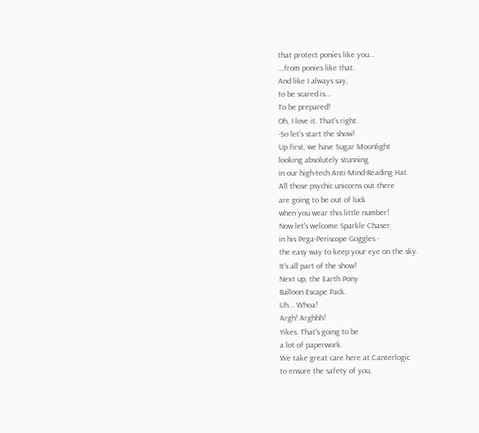that protect ponies like you...
...from ponies like that.
And like I always say,
to be scared is...
To be prepared!
Oh, I love it. That's right.
-So let's start the show!
Up first, we have Sugar Moonlight
looking absolutely stunning
in our high-tech Anti-Mind-Reading Hat.
All those psychic unicorns out there
are going to be out of luck
when you wear this little number!
Now let's welcome Sparkle Chaser
in his Pega-Periscope Goggles -
the easy way to keep your eye on the sky.
It's all part of the show!
Next up, the Earth Pony
Balloon Escape Pack.
Uh... Whoa!
Argh! Arghhh!
Yikes. That's going to be
a lot of paperwork.
We take great care here at Canterlogic
to ensure the safety of you,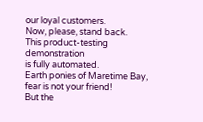our loyal customers.
Now, please, stand back.
This product-testing demonstration
is fully automated.
Earth ponies of Maretime Bay,
fear is not your friend!
But the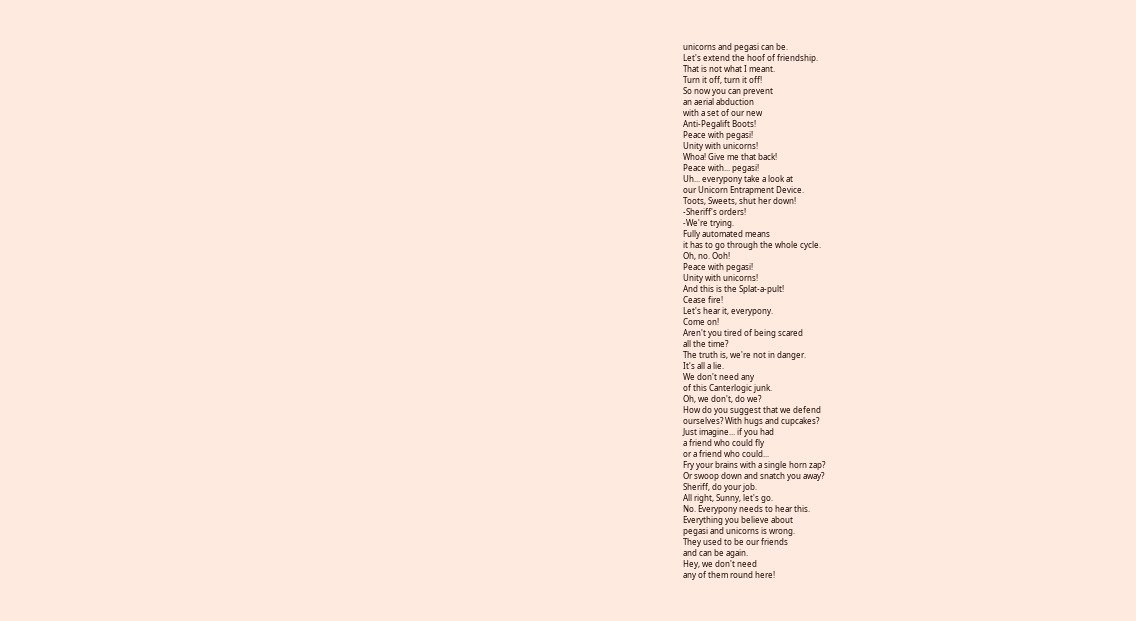unicorns and pegasi can be.
Let's extend the hoof of friendship.
That is not what I meant.
Turn it off, turn it off!
So now you can prevent
an aerial abduction
with a set of our new
Anti-Pegalift Boots!
Peace with pegasi!
Unity with unicorns!
Whoa! Give me that back!
Peace with... pegasi!
Uh... everypony take a look at
our Unicorn Entrapment Device.
Toots, Sweets, shut her down!
-Sheriff's orders!
-We're trying.
Fully automated means
it has to go through the whole cycle.
Oh, no. Ooh!
Peace with pegasi!
Unity with unicorns!
And this is the Splat-a-pult!
Cease fire!
Let's hear it, everypony.
Come on!
Aren't you tired of being scared
all the time?
The truth is, we're not in danger.
It's all a lie.
We don't need any
of this Canterlogic junk.
Oh, we don't, do we?
How do you suggest that we defend
ourselves? With hugs and cupcakes?
Just imagine... if you had
a friend who could fly
or a friend who could...
Fry your brains with a single horn zap?
Or swoop down and snatch you away?
Sheriff, do your job.
All right, Sunny, let's go.
No. Everypony needs to hear this.
Everything you believe about
pegasi and unicorns is wrong.
They used to be our friends
and can be again.
Hey, we don't need
any of them round here!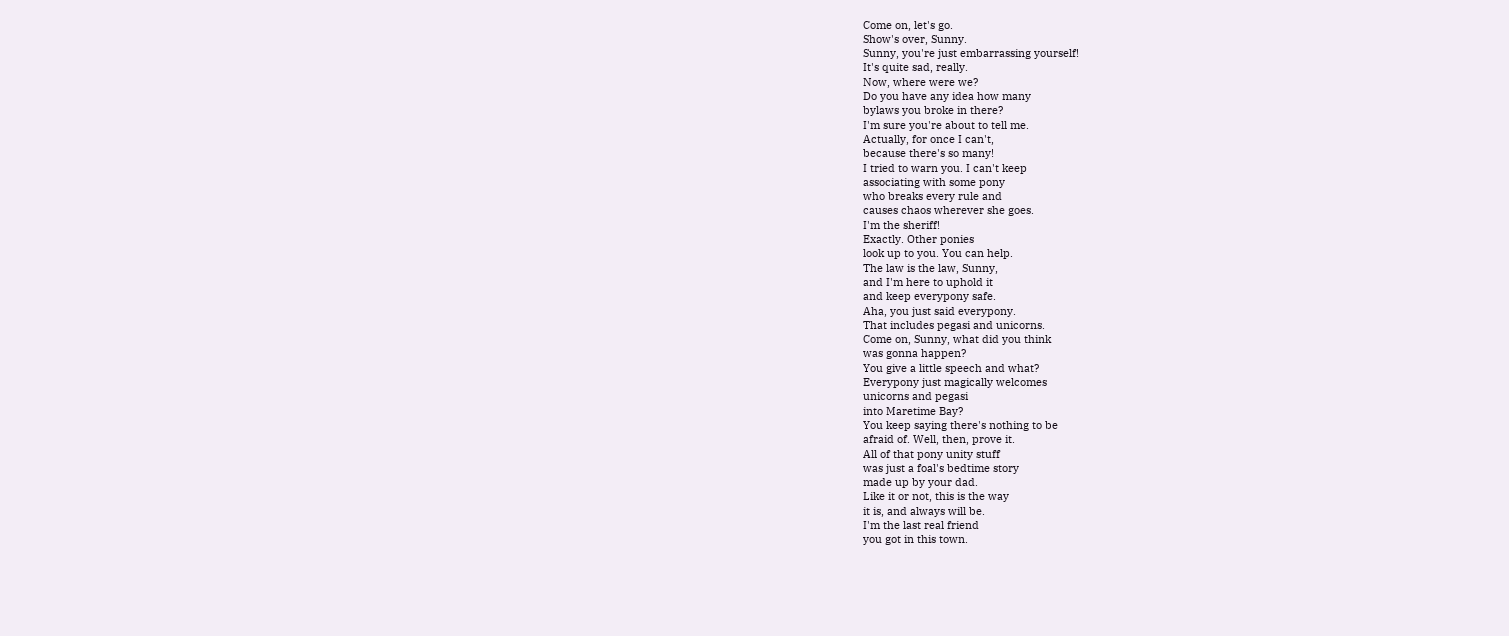Come on, let's go.
Show's over, Sunny.
Sunny, you're just embarrassing yourself!
It's quite sad, really.
Now, where were we?
Do you have any idea how many
bylaws you broke in there?
I'm sure you're about to tell me.
Actually, for once I can't,
because there's so many!
I tried to warn you. I can't keep
associating with some pony
who breaks every rule and
causes chaos wherever she goes.
I'm the sheriff!
Exactly. Other ponies
look up to you. You can help.
The law is the law, Sunny,
and I'm here to uphold it
and keep everypony safe.
Aha, you just said everypony.
That includes pegasi and unicorns.
Come on, Sunny, what did you think
was gonna happen?
You give a little speech and what?
Everypony just magically welcomes
unicorns and pegasi
into Maretime Bay?
You keep saying there's nothing to be
afraid of. Well, then, prove it.
All of that pony unity stuff
was just a foal's bedtime story
made up by your dad.
Like it or not, this is the way
it is, and always will be.
I'm the last real friend
you got in this town.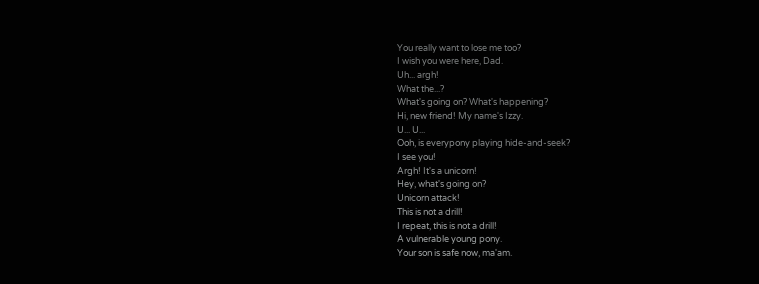You really want to lose me too?
I wish you were here, Dad.
Uh... argh!
What the...?
What's going on? What's happening?
Hi, new friend! My name's Izzy.
U... U...
Ooh, is everypony playing hide-and-seek?
I see you!
Argh! It's a unicorn!
Hey, what's going on?
Unicorn attack!
This is not a drill!
I repeat, this is not a drill!
A vulnerable young pony.
Your son is safe now, ma'am.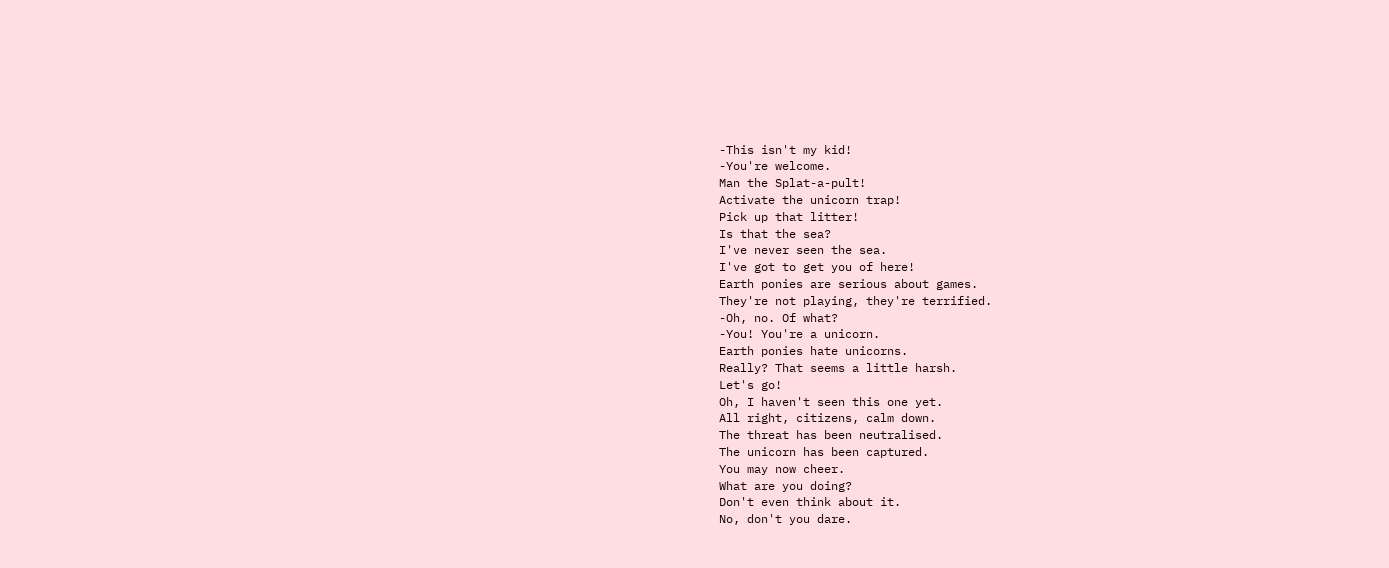-This isn't my kid!
-You're welcome.
Man the Splat-a-pult!
Activate the unicorn trap!
Pick up that litter!
Is that the sea?
I've never seen the sea.
I've got to get you of here!
Earth ponies are serious about games.
They're not playing, they're terrified.
-Oh, no. Of what?
-You! You're a unicorn.
Earth ponies hate unicorns.
Really? That seems a little harsh.
Let's go!
Oh, I haven't seen this one yet.
All right, citizens, calm down.
The threat has been neutralised.
The unicorn has been captured.
You may now cheer.
What are you doing?
Don't even think about it.
No, don't you dare.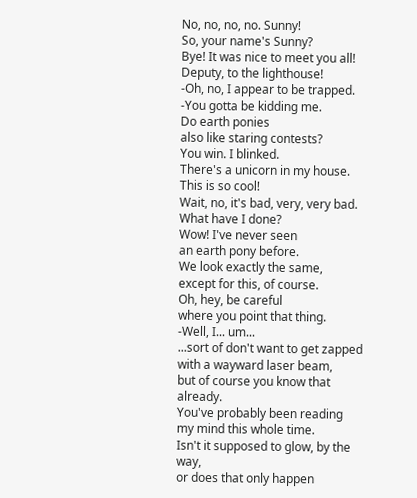No, no, no, no. Sunny!
So, your name's Sunny?
Bye! It was nice to meet you all!
Deputy, to the lighthouse!
-Oh, no, I appear to be trapped.
-You gotta be kidding me.
Do earth ponies
also like staring contests?
You win. I blinked.
There's a unicorn in my house.
This is so cool!
Wait, no, it's bad, very, very bad.
What have I done?
Wow! I've never seen
an earth pony before.
We look exactly the same,
except for this, of course.
Oh, hey, be careful
where you point that thing.
-Well, I... um...
...sort of don't want to get zapped
with a wayward laser beam,
but of course you know that already.
You've probably been reading
my mind this whole time.
Isn't it supposed to glow, by the way,
or does that only happen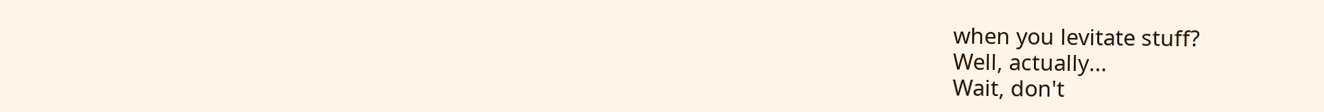when you levitate stuff?
Well, actually...
Wait, don't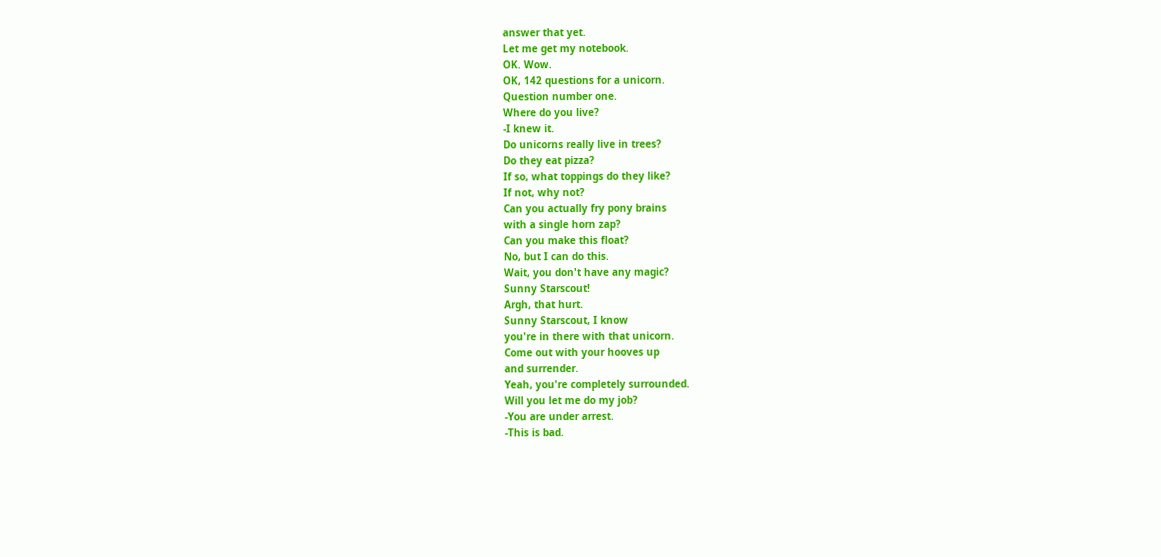answer that yet.
Let me get my notebook.
OK. Wow.
OK, 142 questions for a unicorn.
Question number one.
Where do you live?
-I knew it.
Do unicorns really live in trees?
Do they eat pizza?
If so, what toppings do they like?
If not, why not?
Can you actually fry pony brains
with a single horn zap?
Can you make this float?
No, but I can do this.
Wait, you don't have any magic?
Sunny Starscout!
Argh, that hurt.
Sunny Starscout, I know
you're in there with that unicorn.
Come out with your hooves up
and surrender.
Yeah, you're completely surrounded.
Will you let me do my job?
-You are under arrest.
-This is bad.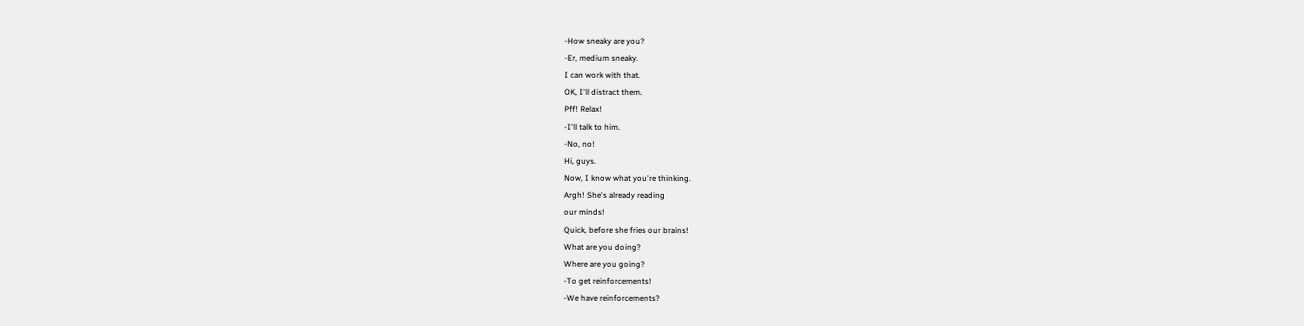-How sneaky are you?
-Er, medium sneaky.
I can work with that.
OK, I'll distract them.
Pff! Relax!
-I'll talk to him.
-No, no!
Hi, guys.
Now, I know what you're thinking.
Argh! She's already reading
our minds!
Quick, before she fries our brains!
What are you doing?
Where are you going?
-To get reinforcements!
-We have reinforcements?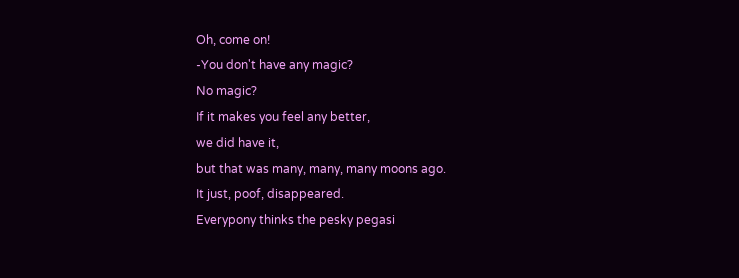Oh, come on!
-You don't have any magic?
No magic?
If it makes you feel any better,
we did have it,
but that was many, many, many moons ago.
It just, poof, disappeared.
Everypony thinks the pesky pegasi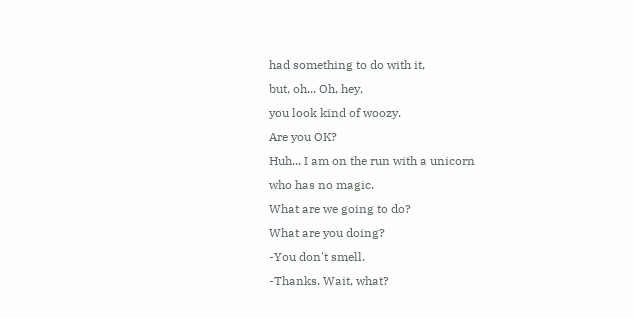had something to do with it,
but, oh... Oh, hey,
you look kind of woozy.
Are you OK?
Huh... I am on the run with a unicorn
who has no magic.
What are we going to do?
What are you doing?
-You don't smell.
-Thanks. Wait, what?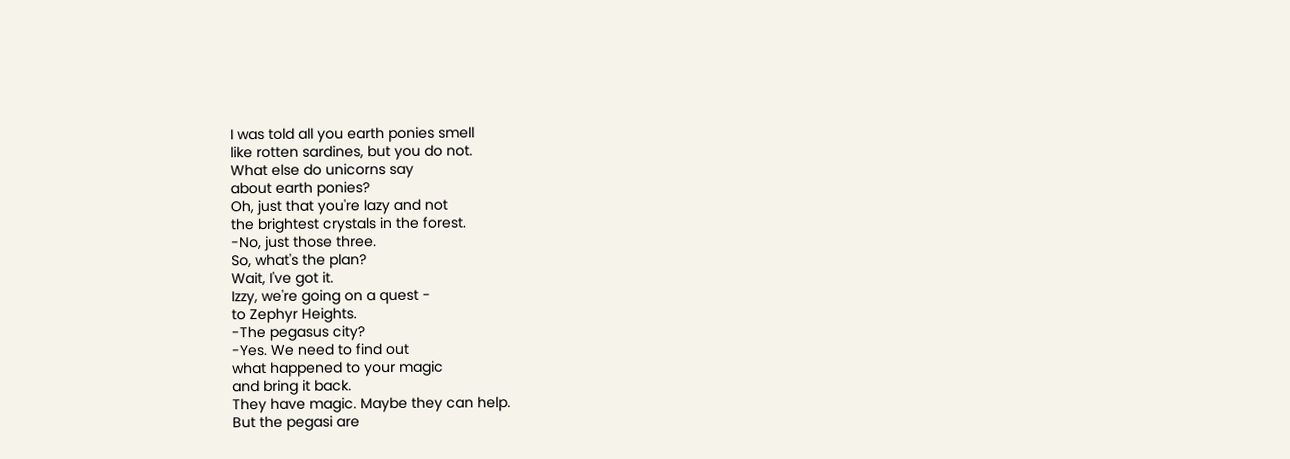I was told all you earth ponies smell
like rotten sardines, but you do not.
What else do unicorns say
about earth ponies?
Oh, just that you're lazy and not
the brightest crystals in the forest.
-No, just those three.
So, what's the plan?
Wait, I've got it.
Izzy, we're going on a quest -
to Zephyr Heights.
-The pegasus city?
-Yes. We need to find out
what happened to your magic
and bring it back.
They have magic. Maybe they can help.
But the pegasi are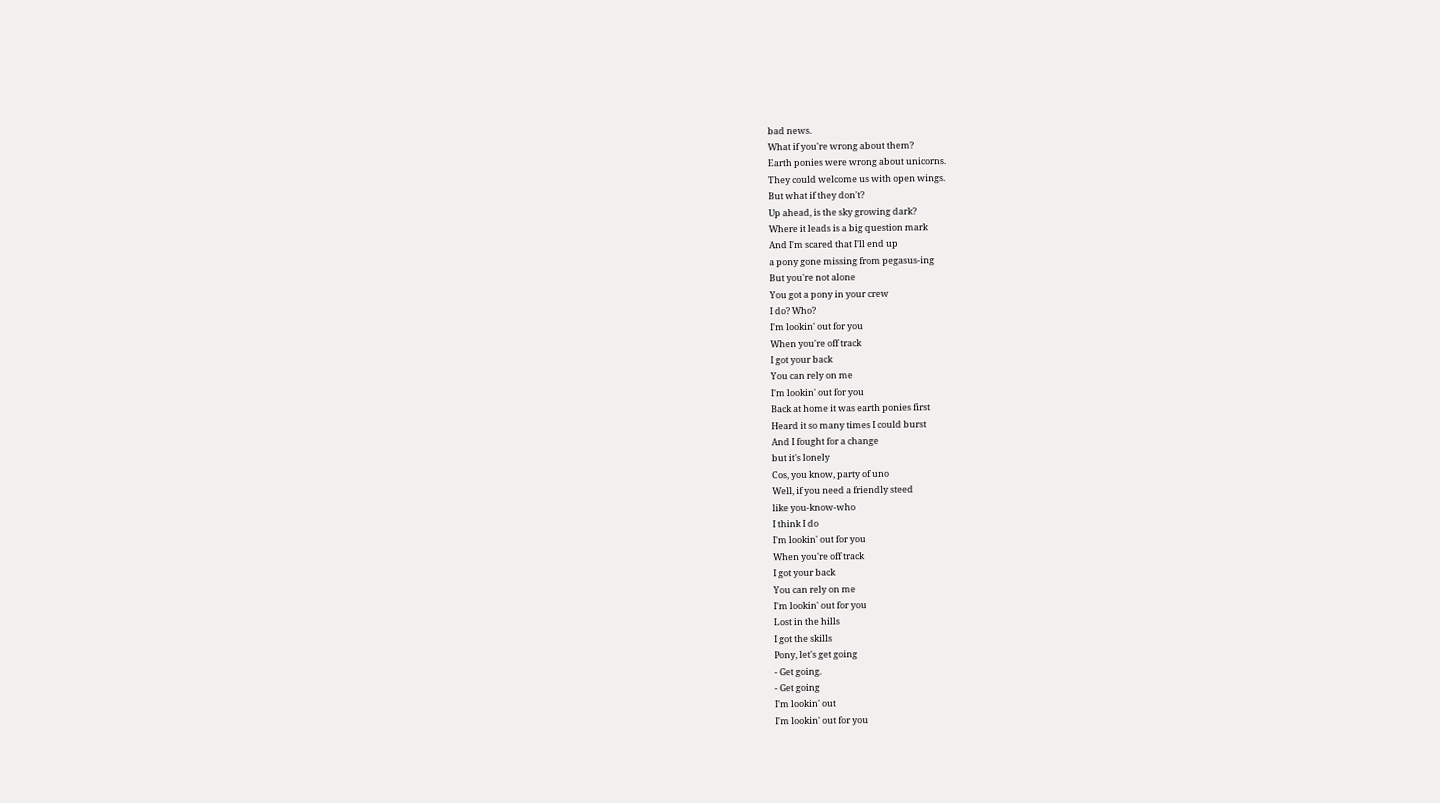bad news.
What if you're wrong about them?
Earth ponies were wrong about unicorns.
They could welcome us with open wings.
But what if they don't?
Up ahead, is the sky growing dark?
Where it leads is a big question mark
And I'm scared that I'll end up
a pony gone missing from pegasus-ing
But you're not alone
You got a pony in your crew
I do? Who?
I'm lookin' out for you
When you're off track
I got your back
You can rely on me
I'm lookin' out for you
Back at home it was earth ponies first
Heard it so many times I could burst
And I fought for a change
but it's lonely
Cos, you know, party of uno
Well, if you need a friendly steed
like you-know-who
I think I do
I'm lookin' out for you
When you're off track
I got your back
You can rely on me
I'm lookin' out for you
Lost in the hills
I got the skills
Pony, let's get going
- Get going.
- Get going
I'm lookin' out
I'm lookin' out for you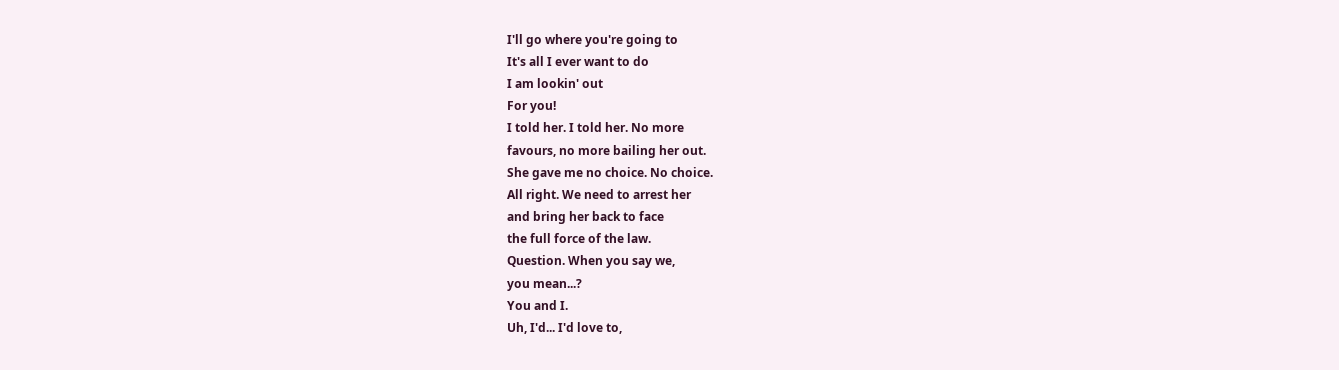I'll go where you're going to
It's all I ever want to do
I am lookin' out
For you!
I told her. I told her. No more
favours, no more bailing her out.
She gave me no choice. No choice.
All right. We need to arrest her
and bring her back to face
the full force of the law.
Question. When you say we,
you mean...?
You and I.
Uh, I'd... I'd love to,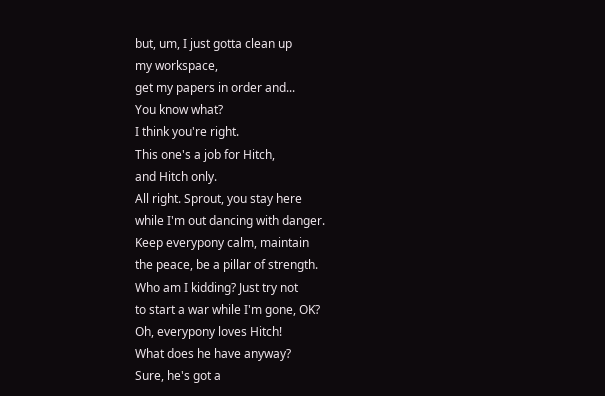but, um, I just gotta clean up
my workspace,
get my papers in order and...
You know what?
I think you're right.
This one's a job for Hitch,
and Hitch only.
All right. Sprout, you stay here
while I'm out dancing with danger.
Keep everypony calm, maintain
the peace, be a pillar of strength.
Who am I kidding? Just try not
to start a war while I'm gone, OK?
Oh, everypony loves Hitch!
What does he have anyway?
Sure, he's got a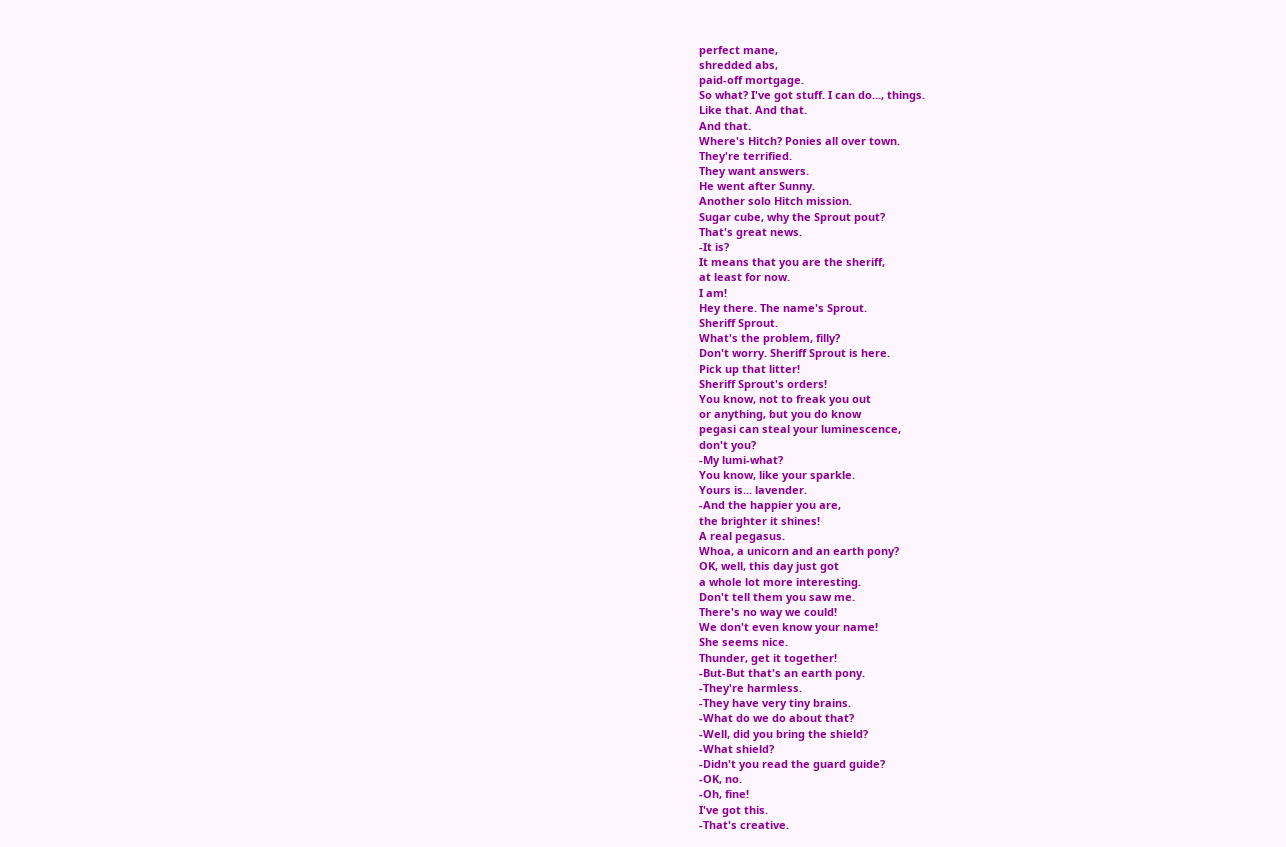perfect mane,
shredded abs,
paid-off mortgage.
So what? I've got stuff. I can do..., things.
Like that. And that.
And that.
Where's Hitch? Ponies all over town.
They're terrified.
They want answers.
He went after Sunny.
Another solo Hitch mission.
Sugar cube, why the Sprout pout?
That's great news.
-It is?
It means that you are the sheriff,
at least for now.
I am!
Hey there. The name's Sprout.
Sheriff Sprout.
What's the problem, filly?
Don't worry. Sheriff Sprout is here.
Pick up that litter!
Sheriff Sprout's orders!
You know, not to freak you out
or anything, but you do know
pegasi can steal your luminescence,
don't you?
-My lumi-what?
You know, like your sparkle.
Yours is... lavender.
-And the happier you are,
the brighter it shines!
A real pegasus.
Whoa, a unicorn and an earth pony?
OK, well, this day just got
a whole lot more interesting.
Don't tell them you saw me.
There's no way we could!
We don't even know your name!
She seems nice.
Thunder, get it together!
-But-But that's an earth pony.
-They're harmless.
-They have very tiny brains.
-What do we do about that?
-Well, did you bring the shield?
-What shield?
-Didn't you read the guard guide?
-OK, no.
-Oh, fine!
I've got this.
-That's creative.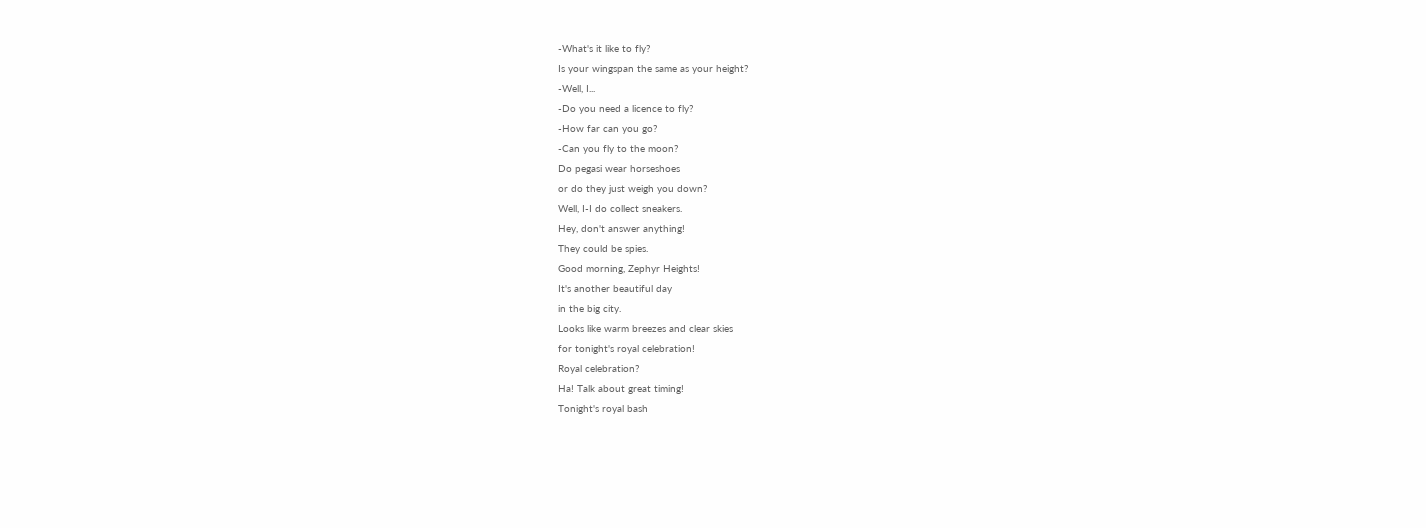-What's it like to fly?
Is your wingspan the same as your height?
-Well, I...
-Do you need a licence to fly?
-How far can you go?
-Can you fly to the moon?
Do pegasi wear horseshoes
or do they just weigh you down?
Well, I-I do collect sneakers.
Hey, don't answer anything!
They could be spies.
Good morning, Zephyr Heights!
It's another beautiful day
in the big city.
Looks like warm breezes and clear skies
for tonight's royal celebration!
Royal celebration?
Ha! Talk about great timing!
Tonight's royal bash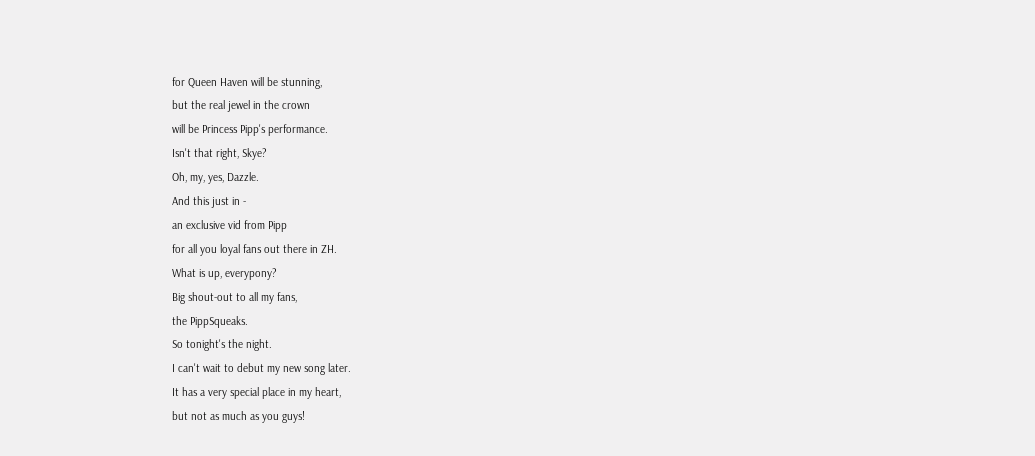for Queen Haven will be stunning,
but the real jewel in the crown
will be Princess Pipp's performance.
Isn't that right, Skye?
Oh, my, yes, Dazzle.
And this just in -
an exclusive vid from Pipp
for all you loyal fans out there in ZH.
What is up, everypony?
Big shout-out to all my fans,
the PippSqueaks.
So tonight's the night.
I can't wait to debut my new song later.
It has a very special place in my heart,
but not as much as you guys!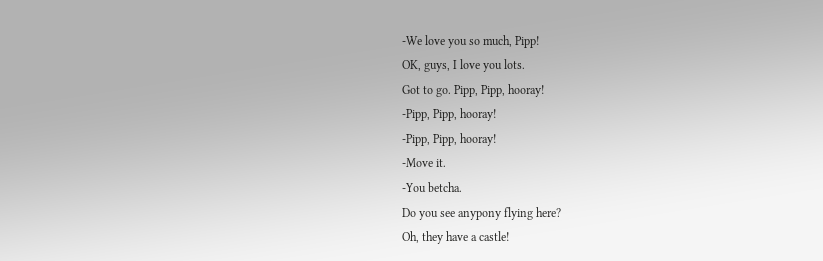-We love you so much, Pipp!
OK, guys, I love you lots.
Got to go. Pipp, Pipp, hooray!
-Pipp, Pipp, hooray!
-Pipp, Pipp, hooray!
-Move it.
-You betcha.
Do you see anypony flying here?
Oh, they have a castle!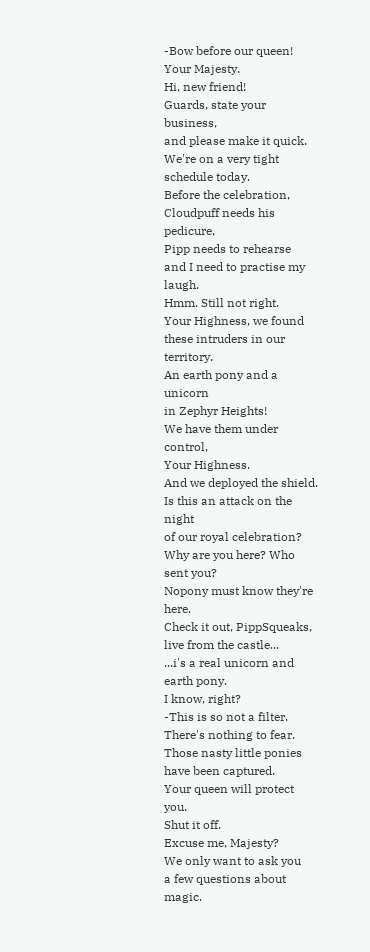-Bow before our queen!
Your Majesty.
Hi, new friend!
Guards, state your business,
and please make it quick.
We're on a very tight schedule today.
Before the celebration,
Cloudpuff needs his pedicure,
Pipp needs to rehearse
and I need to practise my laugh.
Hmm. Still not right.
Your Highness, we found
these intruders in our territory.
An earth pony and a unicorn
in Zephyr Heights!
We have them under control,
Your Highness.
And we deployed the shield.
Is this an attack on the night
of our royal celebration?
Why are you here? Who sent you?
Nopony must know they're here.
Check it out, PippSqueaks,
live from the castle...
...i's a real unicorn and earth pony.
I know, right?
-This is so not a filter.
There's nothing to fear.
Those nasty little ponies
have been captured.
Your queen will protect you.
Shut it off.
Excuse me, Majesty?
We only want to ask you
a few questions about magic.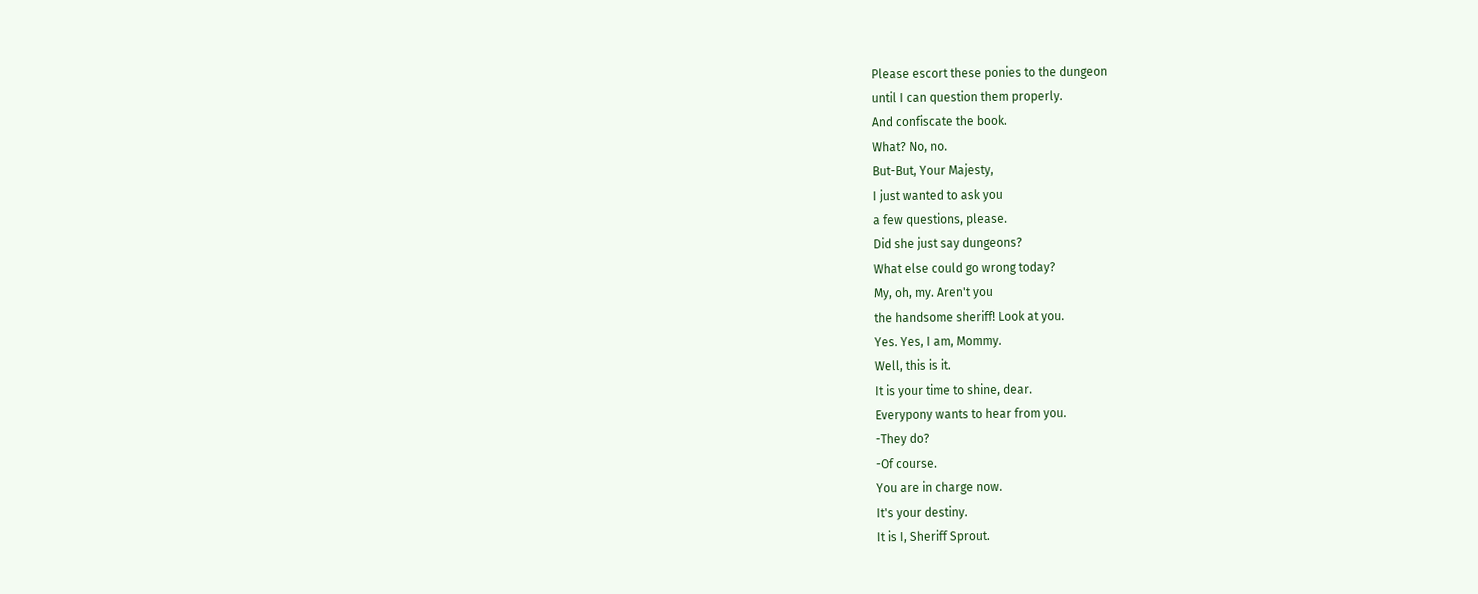Please escort these ponies to the dungeon
until I can question them properly.
And confiscate the book.
What? No, no.
But-But, Your Majesty,
I just wanted to ask you
a few questions, please.
Did she just say dungeons?
What else could go wrong today?
My, oh, my. Aren't you
the handsome sheriff! Look at you.
Yes. Yes, I am, Mommy.
Well, this is it.
It is your time to shine, dear.
Everypony wants to hear from you.
-They do?
-Of course.
You are in charge now.
It's your destiny.
It is I, Sheriff Sprout.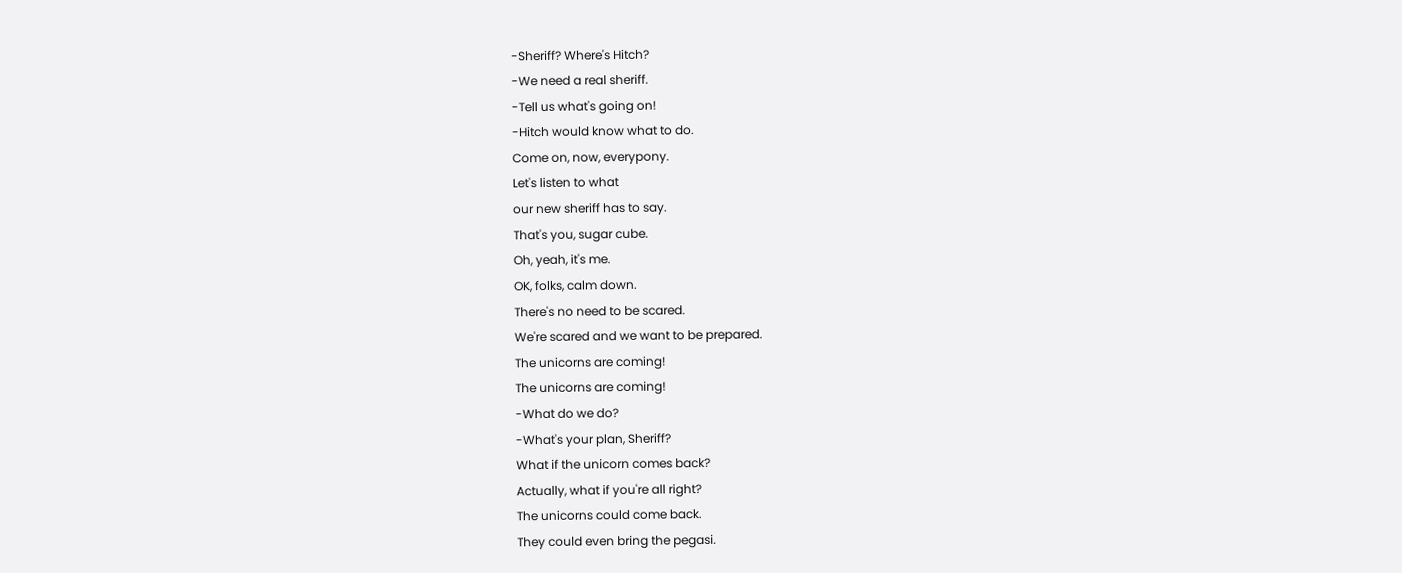-Sheriff? Where's Hitch?
-We need a real sheriff.
-Tell us what's going on!
-Hitch would know what to do.
Come on, now, everypony.
Let's listen to what
our new sheriff has to say.
That's you, sugar cube.
Oh, yeah, it's me.
OK, folks, calm down.
There's no need to be scared.
We're scared and we want to be prepared.
The unicorns are coming!
The unicorns are coming!
-What do we do?
-What's your plan, Sheriff?
What if the unicorn comes back?
Actually, what if you're all right?
The unicorns could come back.
They could even bring the pegasi.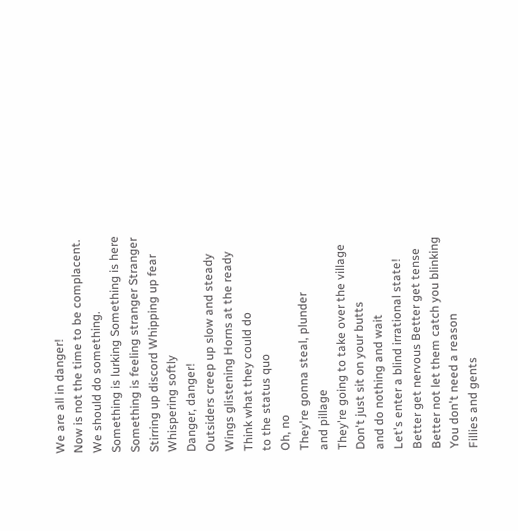We are all in danger!
Now is not the time to be complacent.
We should do something.
Something is lurking Something is here
Something is feeling stranger Stranger
Stirring up discord Whipping up fear
Whispering softly
Danger, danger!
Outsiders creep up slow and steady
Wings glistening Horns at the ready
Think what they could do
to the status quo
Oh, no
They're gonna steal, plunder
and pillage
They're going to take over the village
Don't just sit on your butts
and do nothing and wait
Let's enter a blind irrational state!
Better get nervous Better get tense
Better not let them catch you blinking
You don't need a reason
Fillies and gents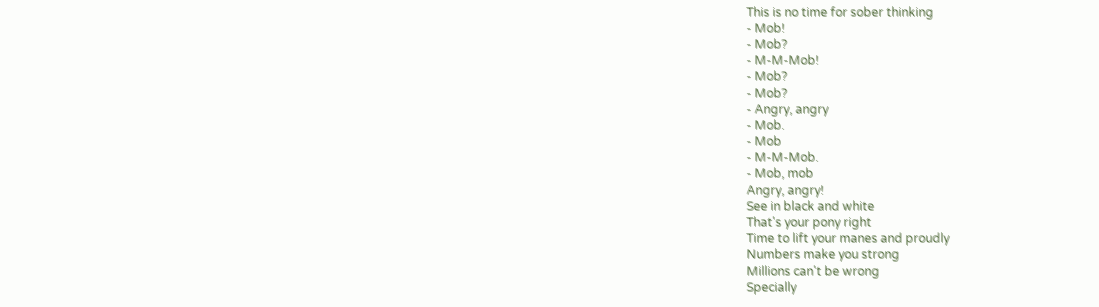This is no time for sober thinking
- Mob!
- Mob?
- M-M-Mob!
- Mob?
- Mob?
- Angry, angry
- Mob.
- Mob
- M-M-Mob.
- Mob, mob
Angry, angry!
See in black and white
That's your pony right
Time to lift your manes and proudly
Numbers make you strong
Millions can't be wrong
Specially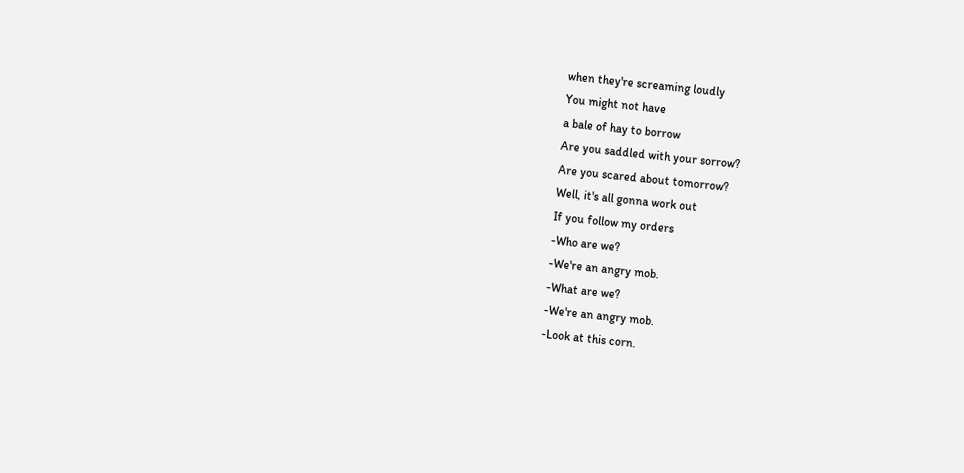when they're screaming loudly
You might not have
a bale of hay to borrow
Are you saddled with your sorrow?
Are you scared about tomorrow?
Well, it's all gonna work out
If you follow my orders
-Who are we?
-We're an angry mob.
-What are we?
-We're an angry mob.
-Look at this corn.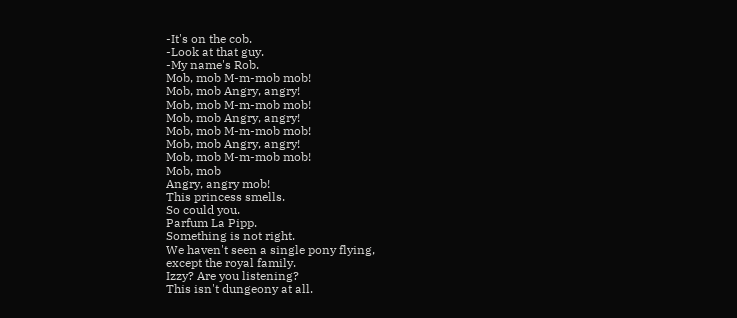-It's on the cob.
-Look at that guy.
-My name's Rob.
Mob, mob M-m-mob mob!
Mob, mob Angry, angry!
Mob, mob M-m-mob mob!
Mob, mob Angry, angry!
Mob, mob M-m-mob mob!
Mob, mob Angry, angry!
Mob, mob M-m-mob mob!
Mob, mob
Angry, angry mob!
This princess smells.
So could you.
Parfum La Pipp.
Something is not right.
We haven't seen a single pony flying,
except the royal family.
Izzy? Are you listening?
This isn't dungeony at all.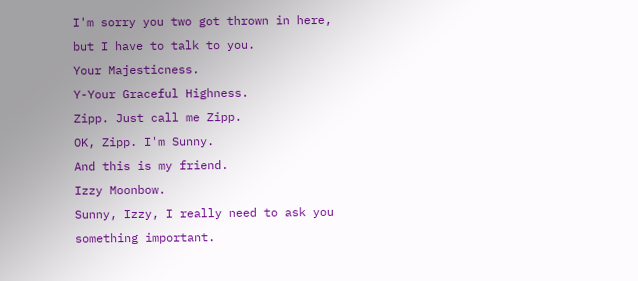I'm sorry you two got thrown in here,
but I have to talk to you.
Your Majesticness.
Y-Your Graceful Highness.
Zipp. Just call me Zipp.
OK, Zipp. I'm Sunny.
And this is my friend.
Izzy Moonbow.
Sunny, Izzy, I really need to ask you
something important.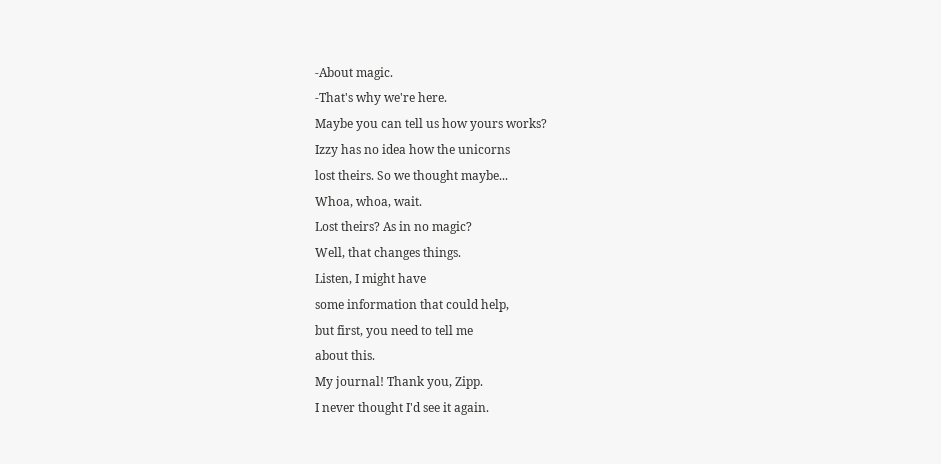-About magic.
-That's why we're here.
Maybe you can tell us how yours works?
Izzy has no idea how the unicorns
lost theirs. So we thought maybe...
Whoa, whoa, wait.
Lost theirs? As in no magic?
Well, that changes things.
Listen, I might have
some information that could help,
but first, you need to tell me
about this.
My journal! Thank you, Zipp.
I never thought I'd see it again.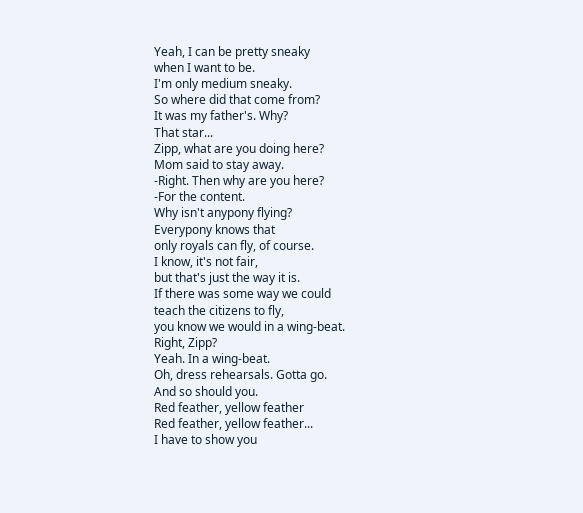Yeah, I can be pretty sneaky
when I want to be.
I'm only medium sneaky.
So where did that come from?
It was my father's. Why?
That star...
Zipp, what are you doing here?
Mom said to stay away.
-Right. Then why are you here?
-For the content.
Why isn't anypony flying?
Everypony knows that
only royals can fly, of course.
I know, it's not fair,
but that's just the way it is.
If there was some way we could
teach the citizens to fly,
you know we would in a wing-beat.
Right, Zipp?
Yeah. In a wing-beat.
Oh, dress rehearsals. Gotta go.
And so should you.
Red feather, yellow feather
Red feather, yellow feather...
I have to show you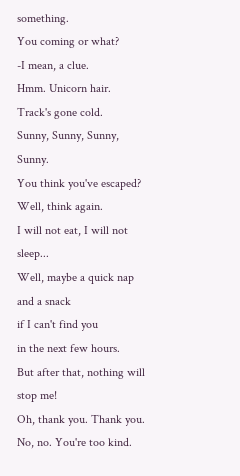something.
You coming or what?
-I mean, a clue.
Hmm. Unicorn hair.
Track's gone cold.
Sunny, Sunny, Sunny, Sunny.
You think you've escaped?
Well, think again.
I will not eat, I will not sleep...
Well, maybe a quick nap and a snack
if I can't find you
in the next few hours.
But after that, nothing will stop me!
Oh, thank you. Thank you.
No, no. You're too kind.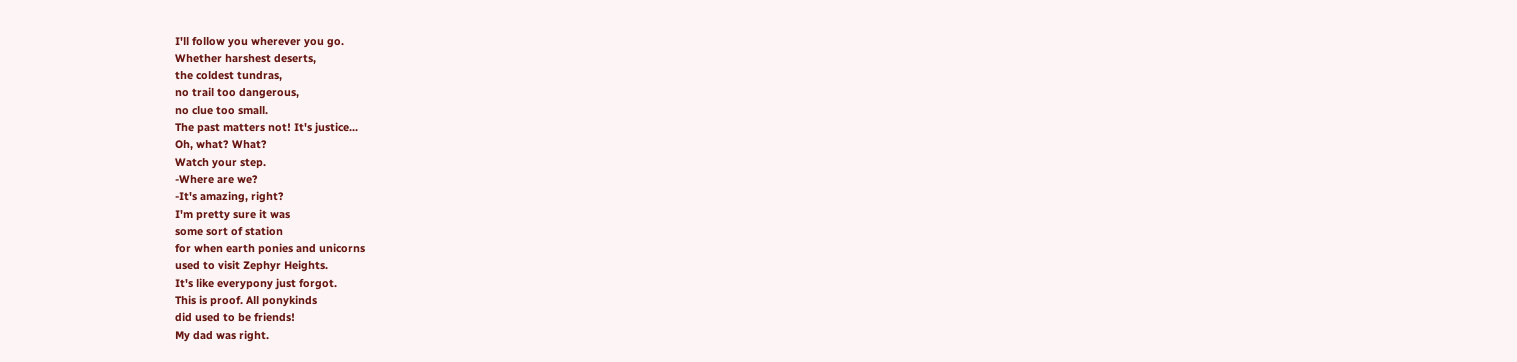I'll follow you wherever you go.
Whether harshest deserts,
the coldest tundras,
no trail too dangerous,
no clue too small.
The past matters not! It's justice...
Oh, what? What?
Watch your step.
-Where are we?
-It's amazing, right?
I'm pretty sure it was
some sort of station
for when earth ponies and unicorns
used to visit Zephyr Heights.
It's like everypony just forgot.
This is proof. All ponykinds
did used to be friends!
My dad was right.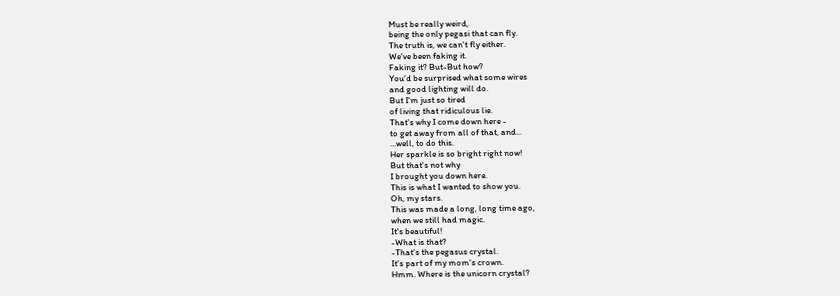Must be really weird,
being the only pegasi that can fly.
The truth is, we can't fly either.
We've been faking it.
Faking it? But-But how?
You'd be surprised what some wires
and good lighting will do.
But I'm just so tired
of living that ridiculous lie.
That's why I come down here -
to get away from all of that, and...
...well, to do this.
Her sparkle is so bright right now!
But that's not why
I brought you down here.
This is what I wanted to show you.
Oh, my stars.
This was made a long, long time ago,
when we still had magic.
It's beautiful!
-What is that?
-That's the pegasus crystal.
It's part of my mom's crown.
Hmm. Where is the unicorn crystal?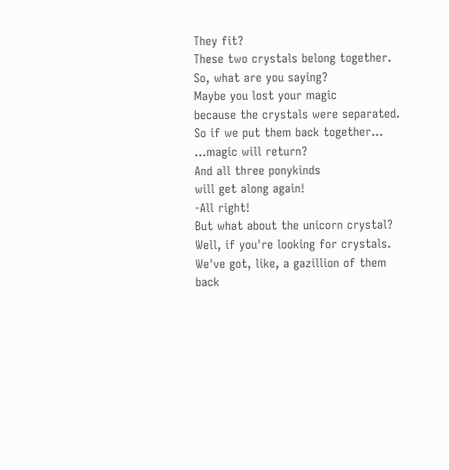They fit?
These two crystals belong together.
So, what are you saying?
Maybe you lost your magic
because the crystals were separated.
So if we put them back together...
...magic will return?
And all three ponykinds
will get along again!
-All right!
But what about the unicorn crystal?
Well, if you're looking for crystals.
We've got, like, a gazillion of them
back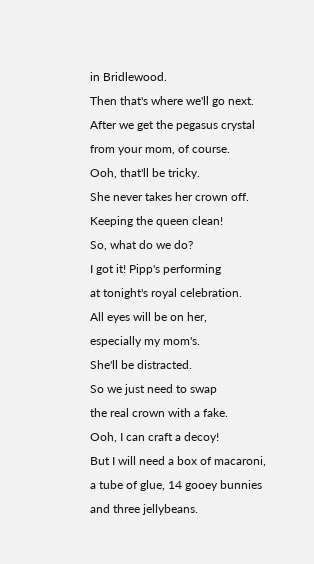in Bridlewood.
Then that's where we'll go next.
After we get the pegasus crystal
from your mom, of course.
Ooh, that'll be tricky.
She never takes her crown off.
Keeping the queen clean!
So, what do we do?
I got it! Pipp's performing
at tonight's royal celebration.
All eyes will be on her,
especially my mom's.
She'll be distracted.
So we just need to swap
the real crown with a fake.
Ooh, I can craft a decoy!
But I will need a box of macaroni,
a tube of glue, 14 gooey bunnies
and three jellybeans.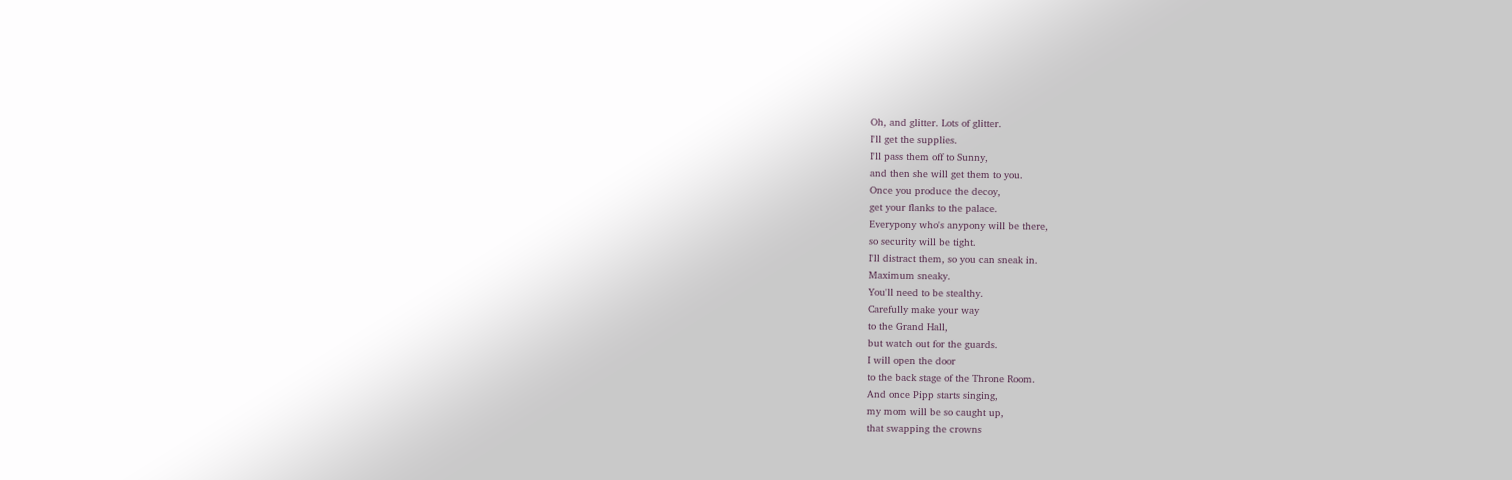Oh, and glitter. Lots of glitter.
I'll get the supplies.
I'll pass them off to Sunny,
and then she will get them to you.
Once you produce the decoy,
get your flanks to the palace.
Everypony who's anypony will be there,
so security will be tight.
I'll distract them, so you can sneak in.
Maximum sneaky.
You'll need to be stealthy.
Carefully make your way
to the Grand Hall,
but watch out for the guards.
I will open the door
to the back stage of the Throne Room.
And once Pipp starts singing,
my mom will be so caught up,
that swapping the crowns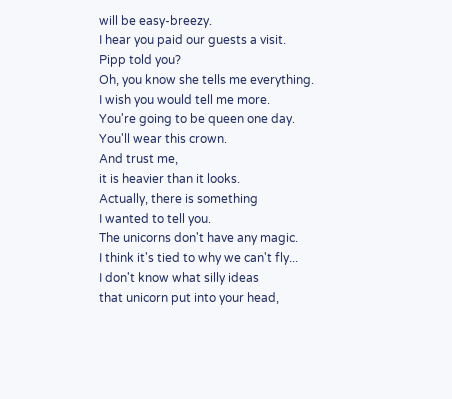will be easy-breezy.
I hear you paid our guests a visit.
Pipp told you?
Oh, you know she tells me everything.
I wish you would tell me more.
You're going to be queen one day.
You'll wear this crown.
And trust me,
it is heavier than it looks.
Actually, there is something
I wanted to tell you.
The unicorns don't have any magic.
I think it's tied to why we can't fly...
I don't know what silly ideas
that unicorn put into your head,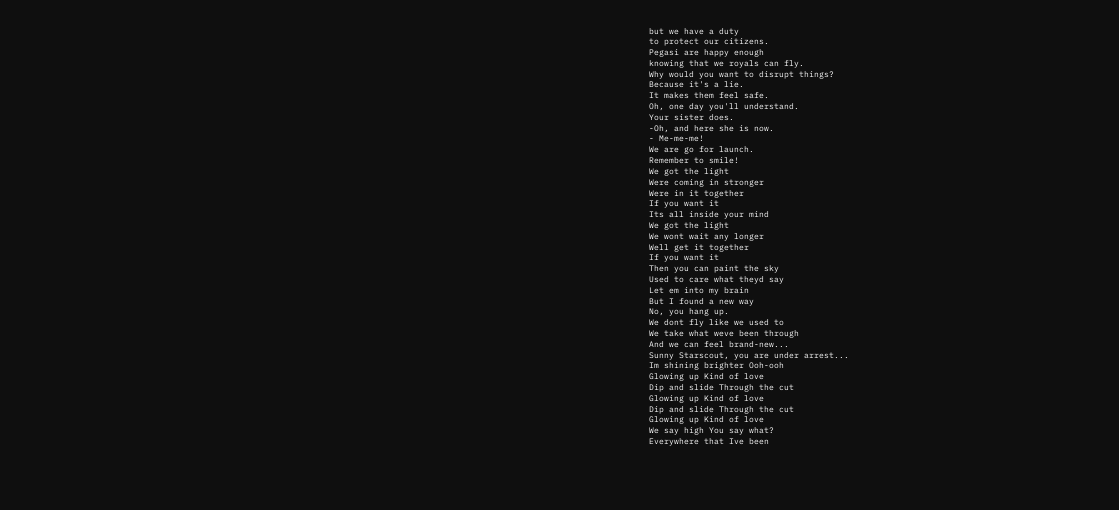but we have a duty
to protect our citizens.
Pegasi are happy enough
knowing that we royals can fly.
Why would you want to disrupt things?
Because it's a lie.
It makes them feel safe.
Oh, one day you'll understand.
Your sister does.
-Oh, and here she is now.
- Me-me-me!
We are go for launch.
Remember to smile!
We got the light
Were coming in stronger
Were in it together
If you want it
Its all inside your mind
We got the light
We wont wait any longer
Well get it together
If you want it
Then you can paint the sky
Used to care what theyd say
Let em into my brain
But I found a new way
No, you hang up.
We dont fly like we used to
We take what weve been through
And we can feel brand-new...
Sunny Starscout, you are under arrest...
Im shining brighter Ooh-ooh
Glowing up Kind of love
Dip and slide Through the cut
Glowing up Kind of love
Dip and slide Through the cut
Glowing up Kind of love
We say high You say what?
Everywhere that Ive been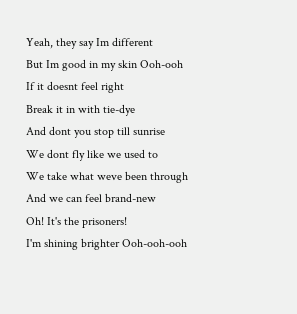Yeah, they say Im different
But Im good in my skin Ooh-ooh
If it doesnt feel right
Break it in with tie-dye
And dont you stop till sunrise
We dont fly like we used to
We take what weve been through
And we can feel brand-new
Oh! It's the prisoners!
I'm shining brighter Ooh-ooh-ooh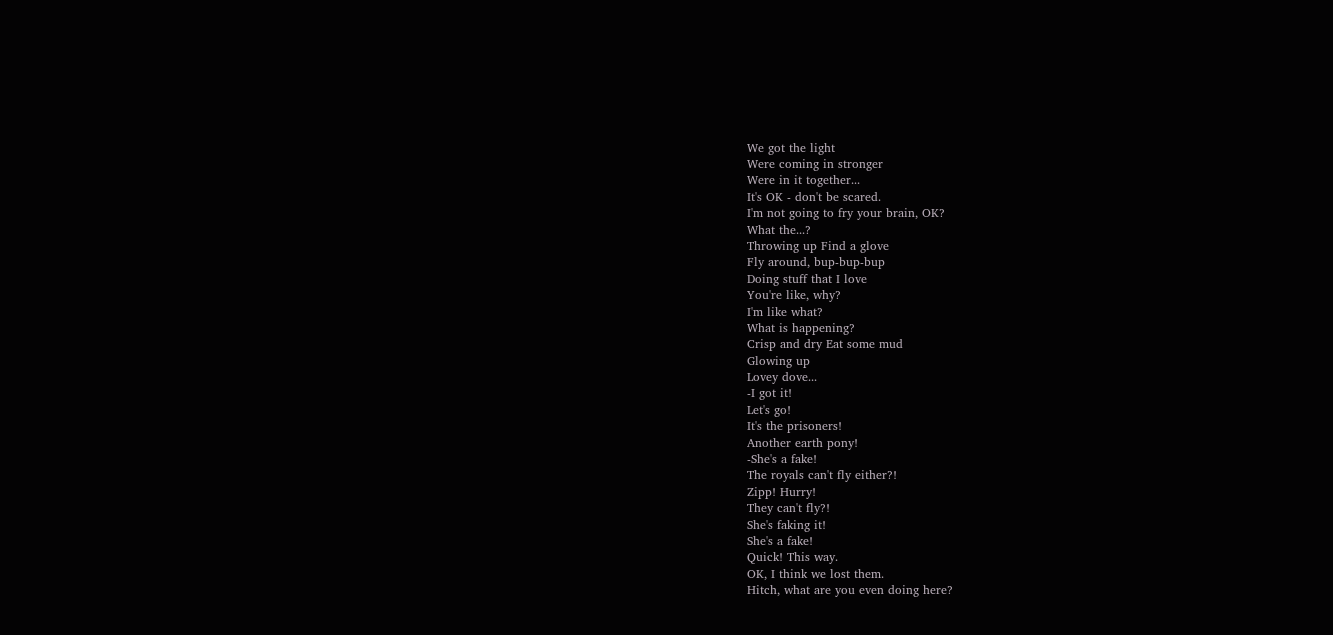We got the light
Were coming in stronger
Were in it together...
It's OK - don't be scared.
I'm not going to fry your brain, OK?
What the...?
Throwing up Find a glove
Fly around, bup-bup-bup
Doing stuff that I love
You're like, why?
I'm like what?
What is happening?
Crisp and dry Eat some mud
Glowing up
Lovey dove...
-I got it!
Let's go!
It's the prisoners!
Another earth pony!
-She's a fake!
The royals can't fly either?!
Zipp! Hurry!
They can't fly?!
She's faking it!
She's a fake!
Quick! This way.
OK, I think we lost them.
Hitch, what are you even doing here?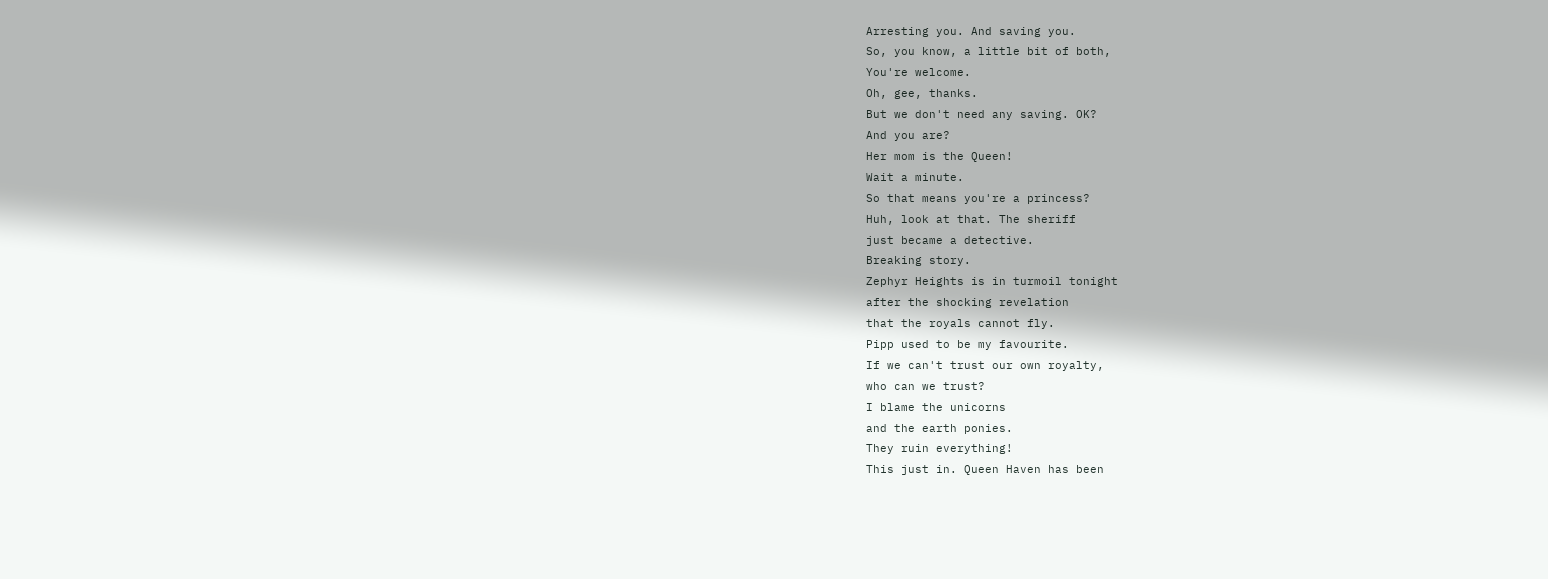Arresting you. And saving you.
So, you know, a little bit of both,
You're welcome.
Oh, gee, thanks.
But we don't need any saving. OK?
And you are?
Her mom is the Queen!
Wait a minute.
So that means you're a princess?
Huh, look at that. The sheriff
just became a detective.
Breaking story.
Zephyr Heights is in turmoil tonight
after the shocking revelation
that the royals cannot fly.
Pipp used to be my favourite.
If we can't trust our own royalty,
who can we trust?
I blame the unicorns
and the earth ponies.
They ruin everything!
This just in. Queen Haven has been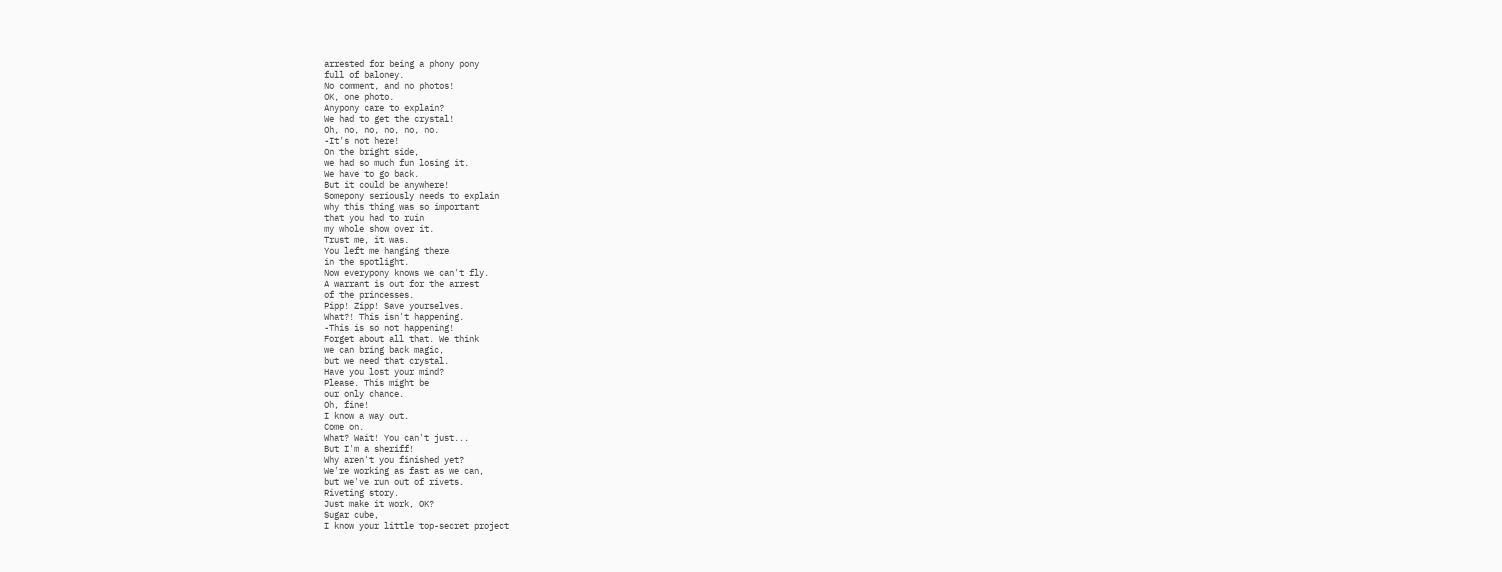arrested for being a phony pony
full of baloney.
No comment, and no photos!
OK, one photo.
Anypony care to explain?
We had to get the crystal!
Oh, no, no, no, no, no.
-It's not here!
On the bright side,
we had so much fun losing it.
We have to go back.
But it could be anywhere!
Somepony seriously needs to explain
why this thing was so important
that you had to ruin
my whole show over it.
Trust me, it was.
You left me hanging there
in the spotlight.
Now everypony knows we can't fly.
A warrant is out for the arrest
of the princesses.
Pipp! Zipp! Save yourselves.
What?! This isn't happening.
-This is so not happening!
Forget about all that. We think
we can bring back magic,
but we need that crystal.
Have you lost your mind?
Please. This might be
our only chance.
Oh, fine!
I know a way out.
Come on.
What? Wait! You can't just...
But I'm a sheriff!
Why aren't you finished yet?
We're working as fast as we can,
but we've run out of rivets.
Riveting story.
Just make it work, OK?
Sugar cube,
I know your little top-secret project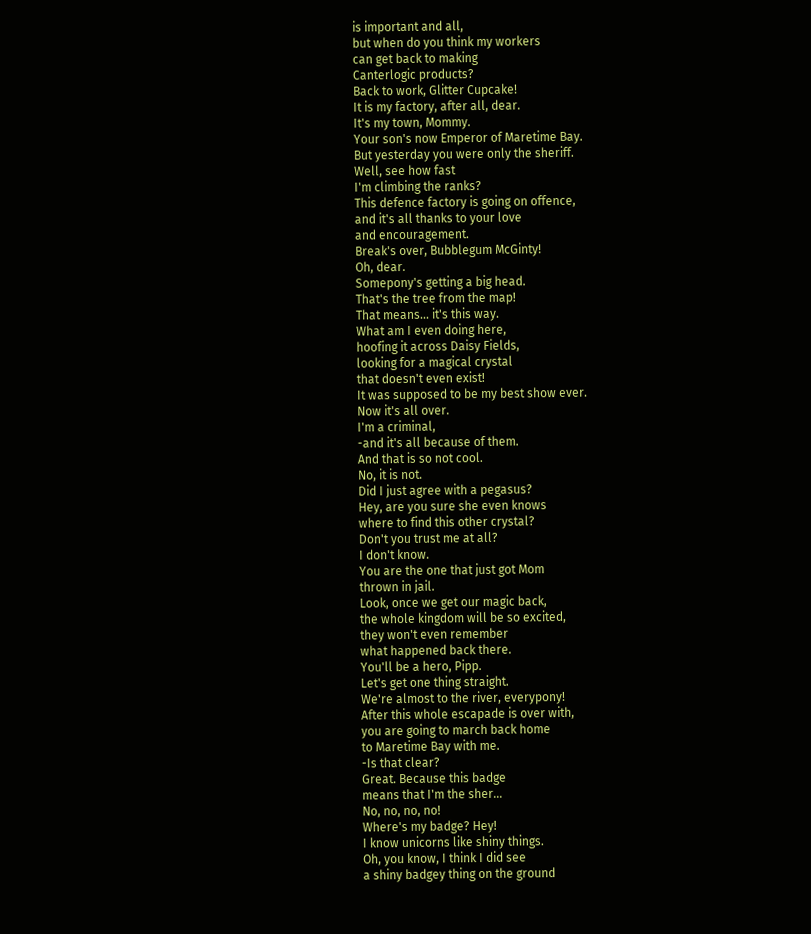is important and all,
but when do you think my workers
can get back to making
Canterlogic products?
Back to work, Glitter Cupcake!
It is my factory, after all, dear.
It's my town, Mommy.
Your son's now Emperor of Maretime Bay.
But yesterday you were only the sheriff.
Well, see how fast
I'm climbing the ranks?
This defence factory is going on offence,
and it's all thanks to your love
and encouragement.
Break's over, Bubblegum McGinty!
Oh, dear.
Somepony's getting a big head.
That's the tree from the map!
That means... it's this way.
What am I even doing here,
hoofing it across Daisy Fields,
looking for a magical crystal
that doesn't even exist!
It was supposed to be my best show ever.
Now it's all over.
I'm a criminal,
-and it's all because of them.
And that is so not cool.
No, it is not.
Did I just agree with a pegasus?
Hey, are you sure she even knows
where to find this other crystal?
Don't you trust me at all?
I don't know.
You are the one that just got Mom
thrown in jail.
Look, once we get our magic back,
the whole kingdom will be so excited,
they won't even remember
what happened back there.
You'll be a hero, Pipp.
Let's get one thing straight.
We're almost to the river, everypony!
After this whole escapade is over with,
you are going to march back home
to Maretime Bay with me.
-Is that clear?
Great. Because this badge
means that I'm the sher...
No, no, no, no!
Where's my badge? Hey!
I know unicorns like shiny things.
Oh, you know, I think I did see
a shiny badgey thing on the ground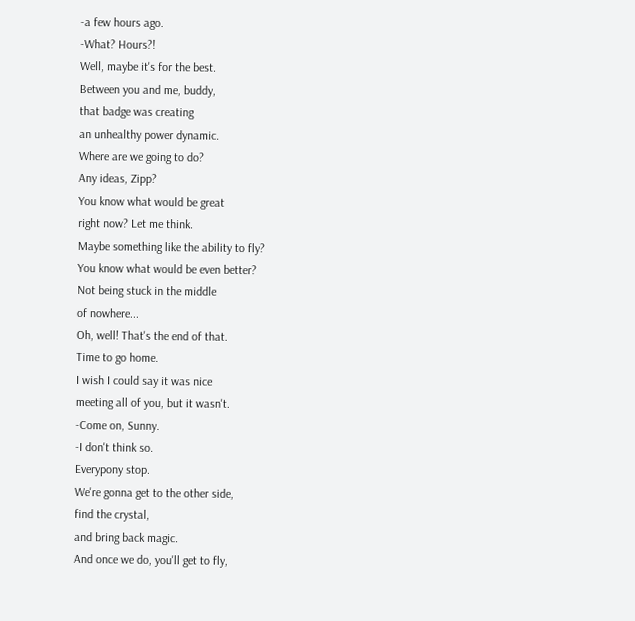-a few hours ago.
-What? Hours?!
Well, maybe it's for the best.
Between you and me, buddy,
that badge was creating
an unhealthy power dynamic.
Where are we going to do?
Any ideas, Zipp?
You know what would be great
right now? Let me think.
Maybe something like the ability to fly?
You know what would be even better?
Not being stuck in the middle
of nowhere...
Oh, well! That's the end of that.
Time to go home.
I wish I could say it was nice
meeting all of you, but it wasn't.
-Come on, Sunny.
-I don't think so.
Everypony stop.
We're gonna get to the other side,
find the crystal,
and bring back magic.
And once we do, you'll get to fly,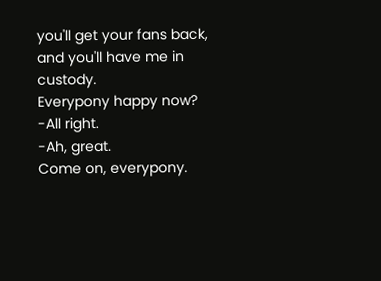you'll get your fans back,
and you'll have me in custody.
Everypony happy now?
-All right.
-Ah, great.
Come on, everypony.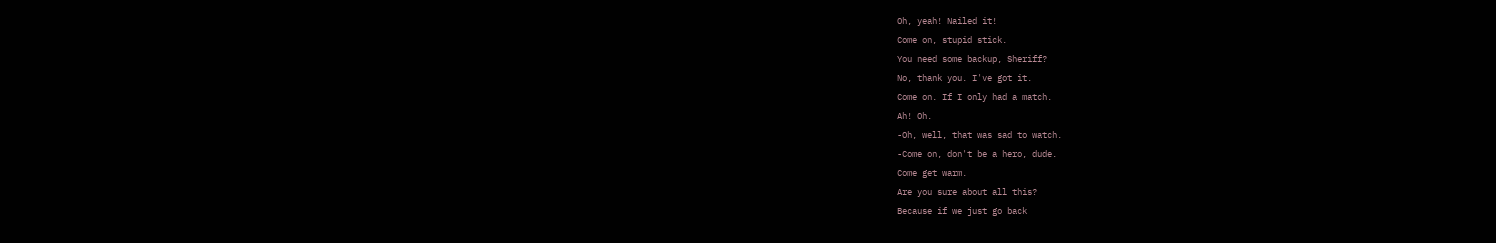Oh, yeah! Nailed it!
Come on, stupid stick.
You need some backup, Sheriff?
No, thank you. I've got it.
Come on. If I only had a match.
Ah! Oh.
-Oh, well, that was sad to watch.
-Come on, don't be a hero, dude.
Come get warm.
Are you sure about all this?
Because if we just go back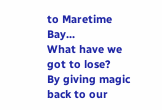to Maretime Bay...
What have we got to lose?
By giving magic back to our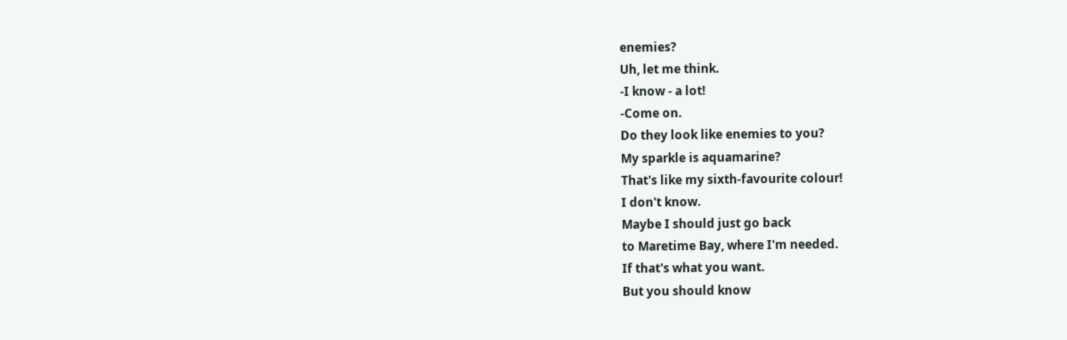enemies?
Uh, let me think.
-I know - a lot!
-Come on.
Do they look like enemies to you?
My sparkle is aquamarine?
That's like my sixth-favourite colour!
I don't know.
Maybe I should just go back
to Maretime Bay, where I'm needed.
If that's what you want.
But you should know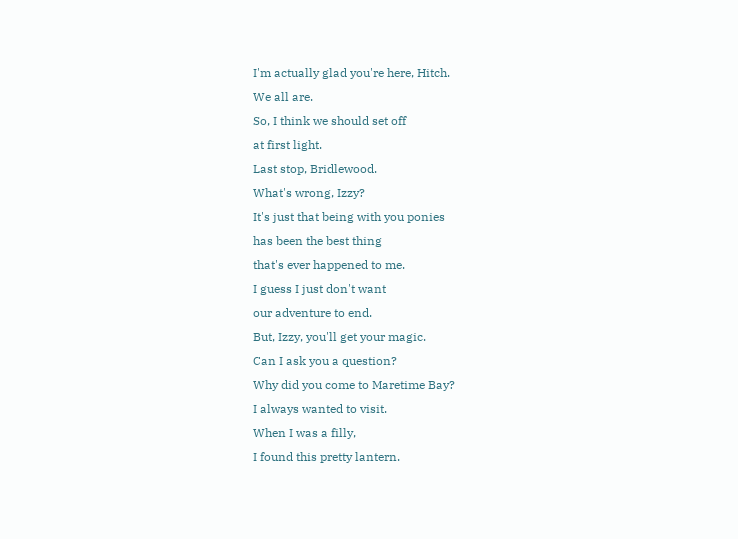I'm actually glad you're here, Hitch.
We all are.
So, I think we should set off
at first light.
Last stop, Bridlewood.
What's wrong, Izzy?
It's just that being with you ponies
has been the best thing
that's ever happened to me.
I guess I just don't want
our adventure to end.
But, Izzy, you'll get your magic.
Can I ask you a question?
Why did you come to Maretime Bay?
I always wanted to visit.
When I was a filly,
I found this pretty lantern.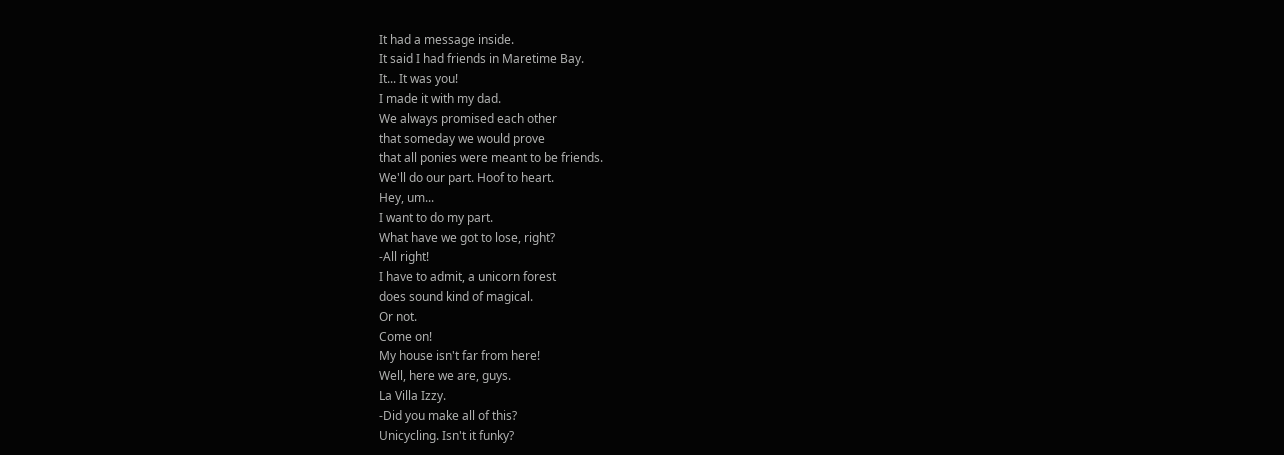It had a message inside.
It said I had friends in Maretime Bay.
It... It was you!
I made it with my dad.
We always promised each other
that someday we would prove
that all ponies were meant to be friends.
We'll do our part. Hoof to heart.
Hey, um...
I want to do my part.
What have we got to lose, right?
-All right!
I have to admit, a unicorn forest
does sound kind of magical.
Or not.
Come on!
My house isn't far from here!
Well, here we are, guys.
La Villa Izzy.
-Did you make all of this?
Unicycling. Isn't it funky?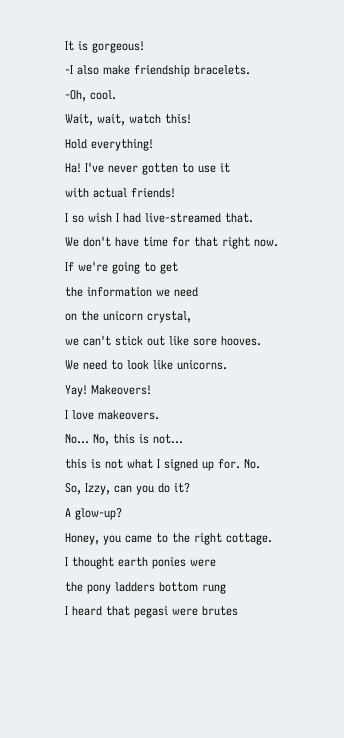It is gorgeous!
-I also make friendship bracelets.
-Oh, cool.
Wait, wait, watch this!
Hold everything!
Ha! I've never gotten to use it
with actual friends!
I so wish I had live-streamed that.
We don't have time for that right now.
If we're going to get
the information we need
on the unicorn crystal,
we can't stick out like sore hooves.
We need to look like unicorns.
Yay! Makeovers!
I love makeovers.
No... No, this is not...
this is not what I signed up for. No.
So, Izzy, can you do it?
A glow-up?
Honey, you came to the right cottage.
I thought earth ponies were
the pony ladders bottom rung
I heard that pegasi were brutes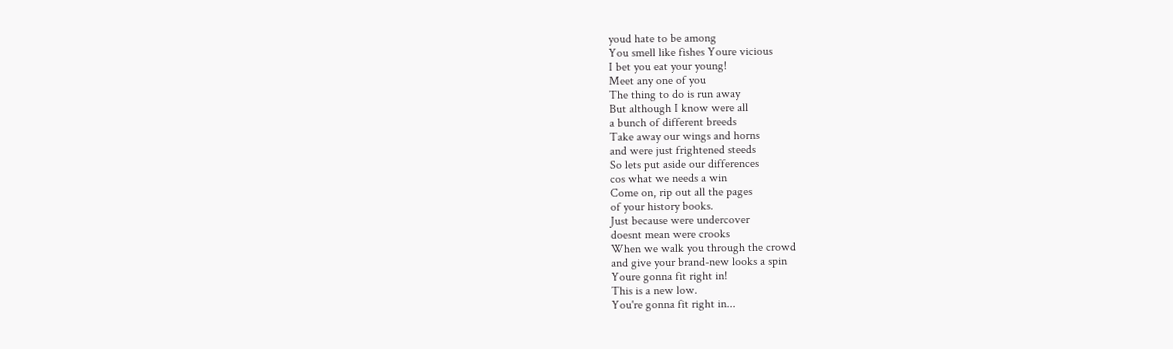youd hate to be among
You smell like fishes Youre vicious
I bet you eat your young!
Meet any one of you
The thing to do is run away
But although I know were all
a bunch of different breeds
Take away our wings and horns
and were just frightened steeds
So lets put aside our differences
cos what we needs a win
Come on, rip out all the pages
of your history books.
Just because were undercover
doesnt mean were crooks
When we walk you through the crowd
and give your brand-new looks a spin
Youre gonna fit right in!
This is a new low.
You're gonna fit right in...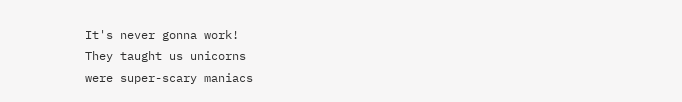It's never gonna work!
They taught us unicorns
were super-scary maniacs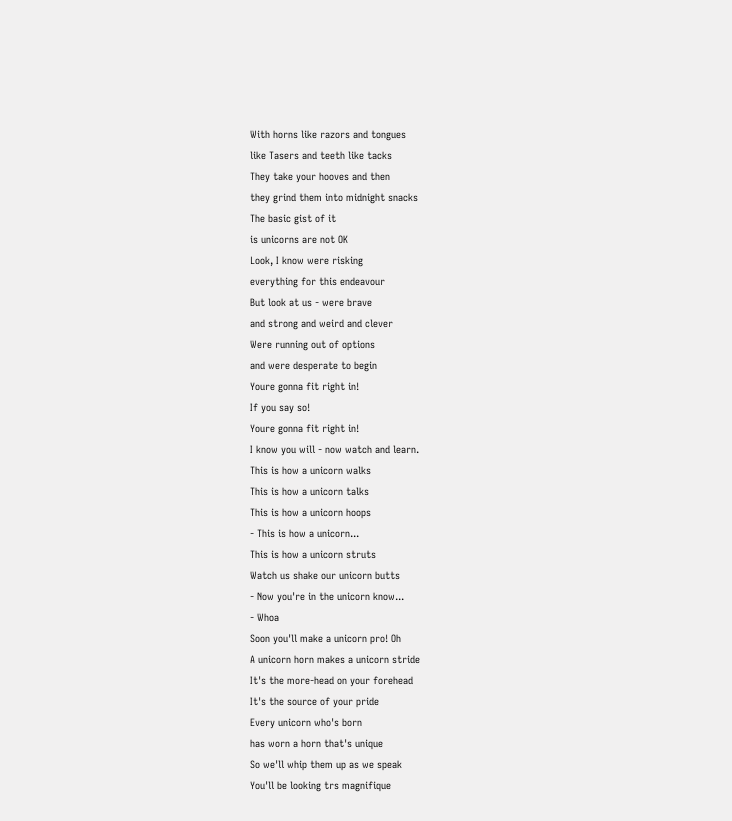With horns like razors and tongues
like Tasers and teeth like tacks
They take your hooves and then
they grind them into midnight snacks
The basic gist of it
is unicorns are not OK
Look, I know were risking
everything for this endeavour
But look at us - were brave
and strong and weird and clever
Were running out of options
and were desperate to begin
Youre gonna fit right in!
If you say so!
Youre gonna fit right in!
I know you will - now watch and learn.
This is how a unicorn walks
This is how a unicorn talks
This is how a unicorn hoops
- This is how a unicorn...
This is how a unicorn struts
Watch us shake our unicorn butts
- Now you're in the unicorn know...
- Whoa
Soon you'll make a unicorn pro! Oh
A unicorn horn makes a unicorn stride
It's the more-head on your forehead
It's the source of your pride
Every unicorn who's born
has worn a horn that's unique
So we'll whip them up as we speak
You'll be looking trs magnifique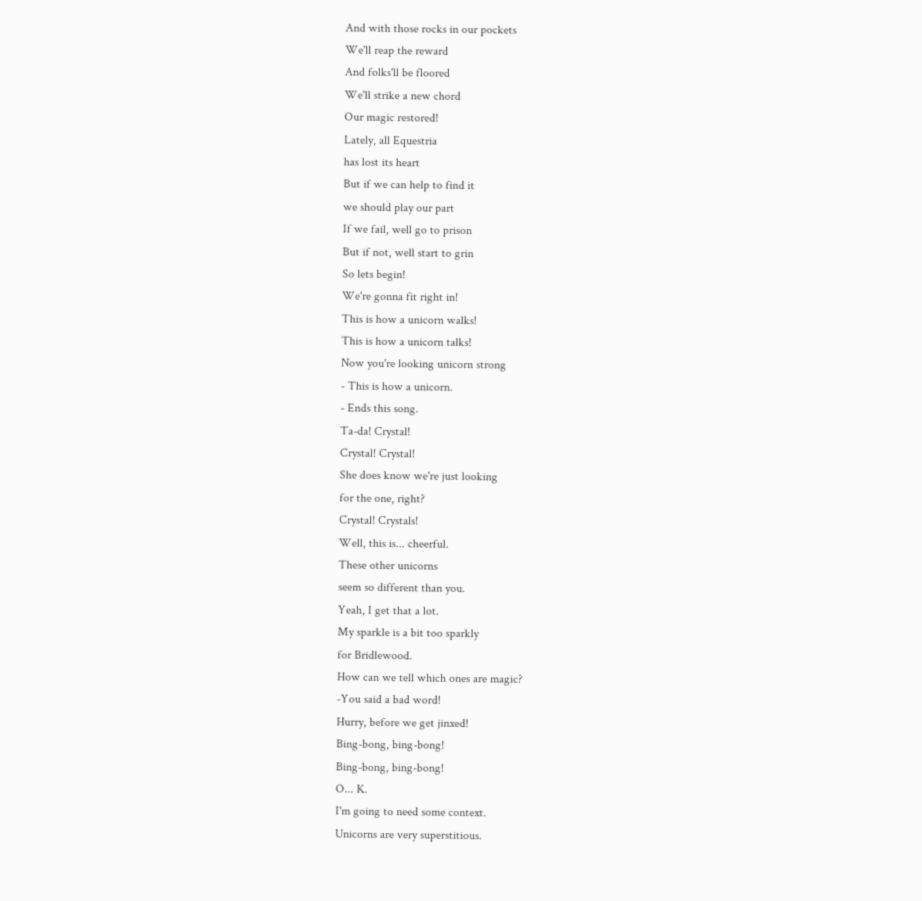And with those rocks in our pockets
We'll reap the reward
And folks'll be floored
We'll strike a new chord
Our magic restored!
Lately, all Equestria
has lost its heart
But if we can help to find it
we should play our part
If we fail, well go to prison
But if not, well start to grin
So lets begin!
We're gonna fit right in!
This is how a unicorn walks!
This is how a unicorn talks!
Now you're looking unicorn strong
- This is how a unicorn.
- Ends this song.
Ta-da! Crystal!
Crystal! Crystal!
She does know we're just looking
for the one, right?
Crystal! Crystals!
Well, this is... cheerful.
These other unicorns
seem so different than you.
Yeah, I get that a lot.
My sparkle is a bit too sparkly
for Bridlewood.
How can we tell which ones are magic?
-You said a bad word!
Hurry, before we get jinxed!
Bing-bong, bing-bong!
Bing-bong, bing-bong!
O... K.
I'm going to need some context.
Unicorns are very superstitious.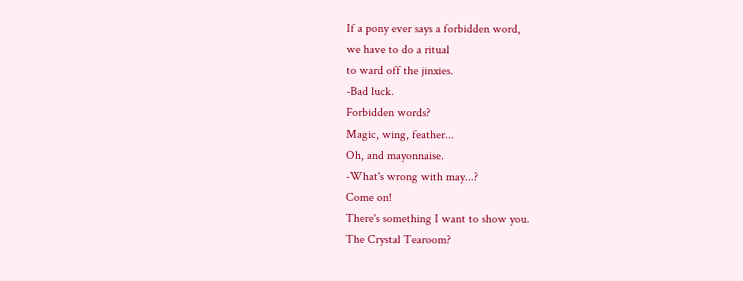If a pony ever says a forbidden word,
we have to do a ritual
to ward off the jinxies.
-Bad luck.
Forbidden words?
Magic, wing, feather...
Oh, and mayonnaise.
-What's wrong with may...?
Come on!
There's something I want to show you.
The Crystal Tearoom?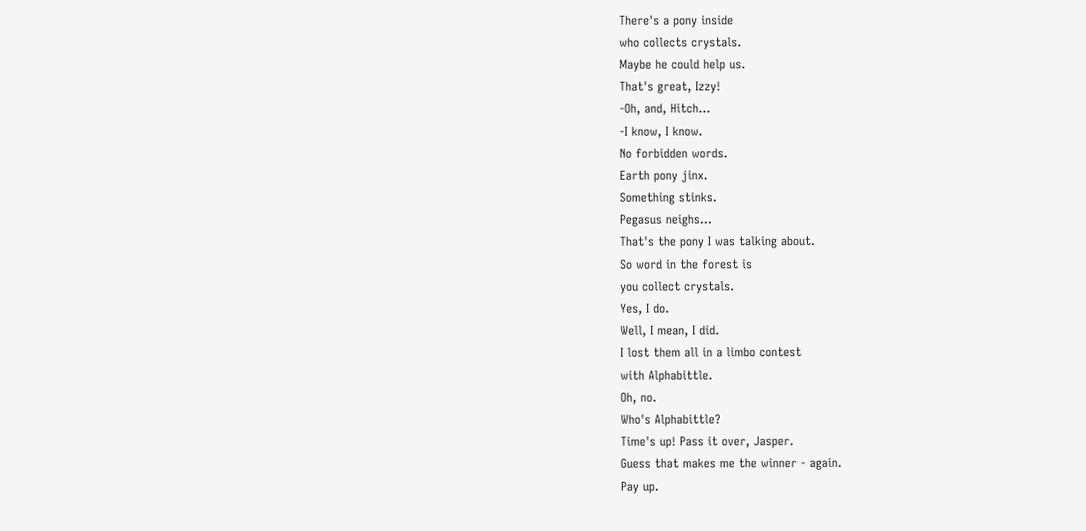There's a pony inside
who collects crystals.
Maybe he could help us.
That's great, Izzy!
-Oh, and, Hitch...
-I know, I know.
No forbidden words.
Earth pony jinx.
Something stinks.
Pegasus neighs...
That's the pony I was talking about.
So word in the forest is
you collect crystals.
Yes, I do.
Well, I mean, I did.
I lost them all in a limbo contest
with Alphabittle.
Oh, no.
Who's Alphabittle?
Time's up! Pass it over, Jasper.
Guess that makes me the winner - again.
Pay up.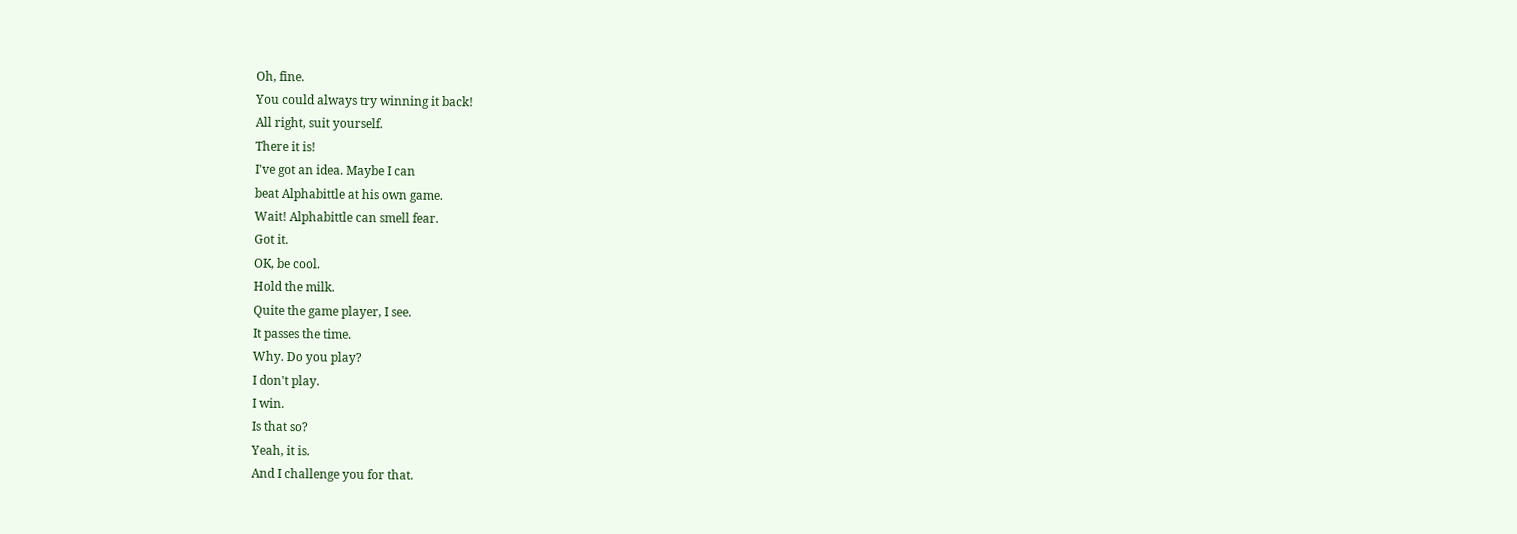Oh, fine.
You could always try winning it back!
All right, suit yourself.
There it is!
I've got an idea. Maybe I can
beat Alphabittle at his own game.
Wait! Alphabittle can smell fear.
Got it.
OK, be cool.
Hold the milk.
Quite the game player, I see.
It passes the time.
Why. Do you play?
I don't play.
I win.
Is that so?
Yeah, it is.
And I challenge you for that.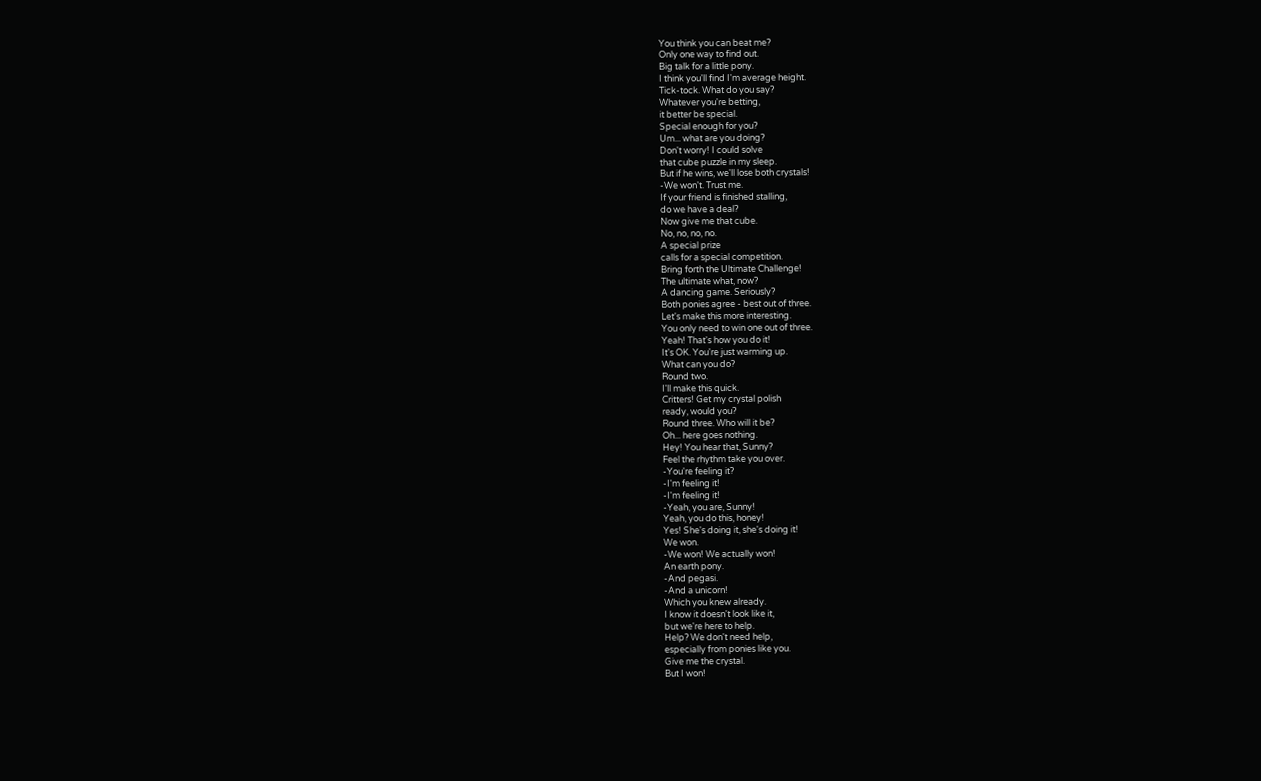You think you can beat me?
Only one way to find out.
Big talk for a little pony.
I think you'll find I'm average height.
Tick-tock. What do you say?
Whatever you're betting,
it better be special.
Special enough for you?
Um... what are you doing?
Don't worry! I could solve
that cube puzzle in my sleep.
But if he wins, we'll lose both crystals!
-We won't. Trust me.
If your friend is finished stalling,
do we have a deal?
Now give me that cube.
No, no, no, no.
A special prize
calls for a special competition.
Bring forth the Ultimate Challenge!
The ultimate what, now?
A dancing game. Seriously?
Both ponies agree - best out of three.
Let's make this more interesting.
You only need to win one out of three.
Yeah! That's how you do it!
It's OK. You're just warming up.
What can you do?
Round two.
I'll make this quick.
Critters! Get my crystal polish
ready, would you?
Round three. Who will it be?
Oh... here goes nothing.
Hey! You hear that, Sunny?
Feel the rhythm take you over.
-You're feeling it?
-I'm feeling it!
-I'm feeling it!
-Yeah, you are, Sunny!
Yeah, you do this, honey!
Yes! She's doing it, she's doing it!
We won.
-We won! We actually won!
An earth pony.
-And pegasi.
-And a unicorn!
Which you knew already.
I know it doesn't look like it,
but we're here to help.
Help? We don't need help,
especially from ponies like you.
Give me the crystal.
But I won!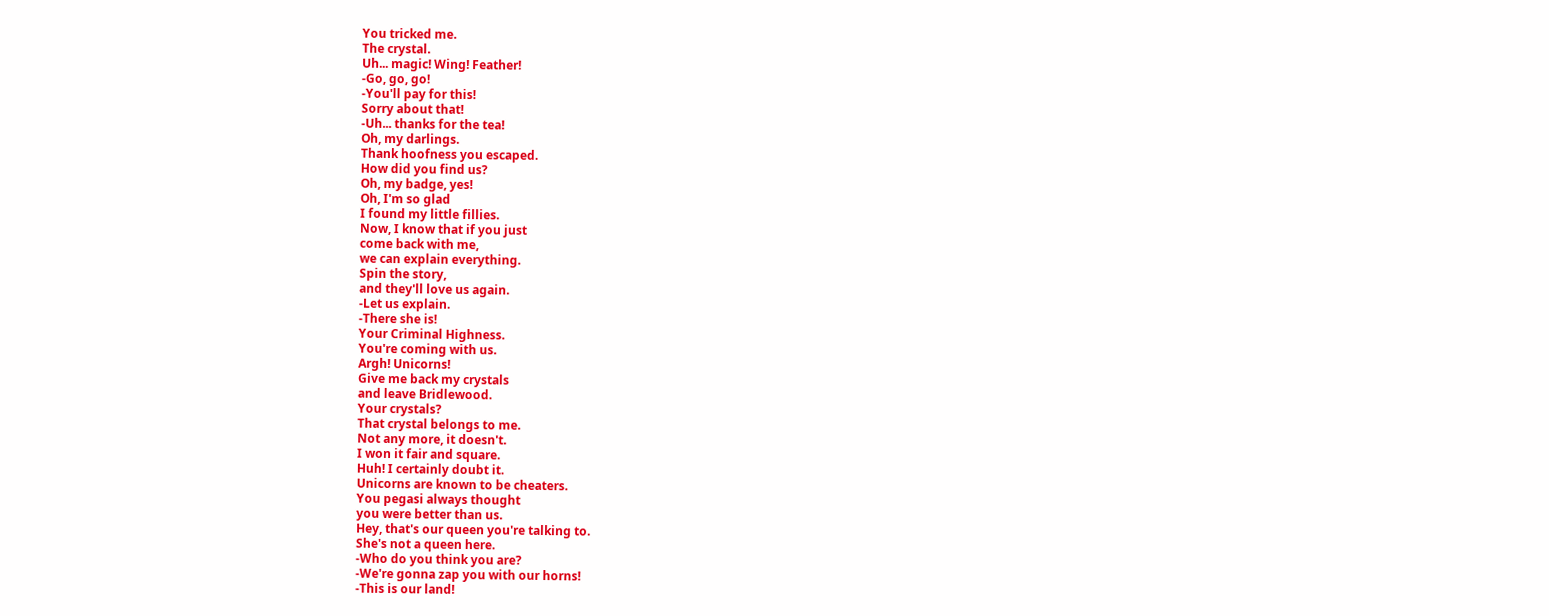You tricked me.
The crystal.
Uh... magic! Wing! Feather!
-Go, go, go!
-You'll pay for this!
Sorry about that!
-Uh... thanks for the tea!
Oh, my darlings.
Thank hoofness you escaped.
How did you find us?
Oh, my badge, yes!
Oh, I'm so glad
I found my little fillies.
Now, I know that if you just
come back with me,
we can explain everything.
Spin the story,
and they'll love us again.
-Let us explain.
-There she is!
Your Criminal Highness.
You're coming with us.
Argh! Unicorns!
Give me back my crystals
and leave Bridlewood.
Your crystals?
That crystal belongs to me.
Not any more, it doesn't.
I won it fair and square.
Huh! I certainly doubt it.
Unicorns are known to be cheaters.
You pegasi always thought
you were better than us.
Hey, that's our queen you're talking to.
She's not a queen here.
-Who do you think you are?
-We're gonna zap you with our horns!
-This is our land!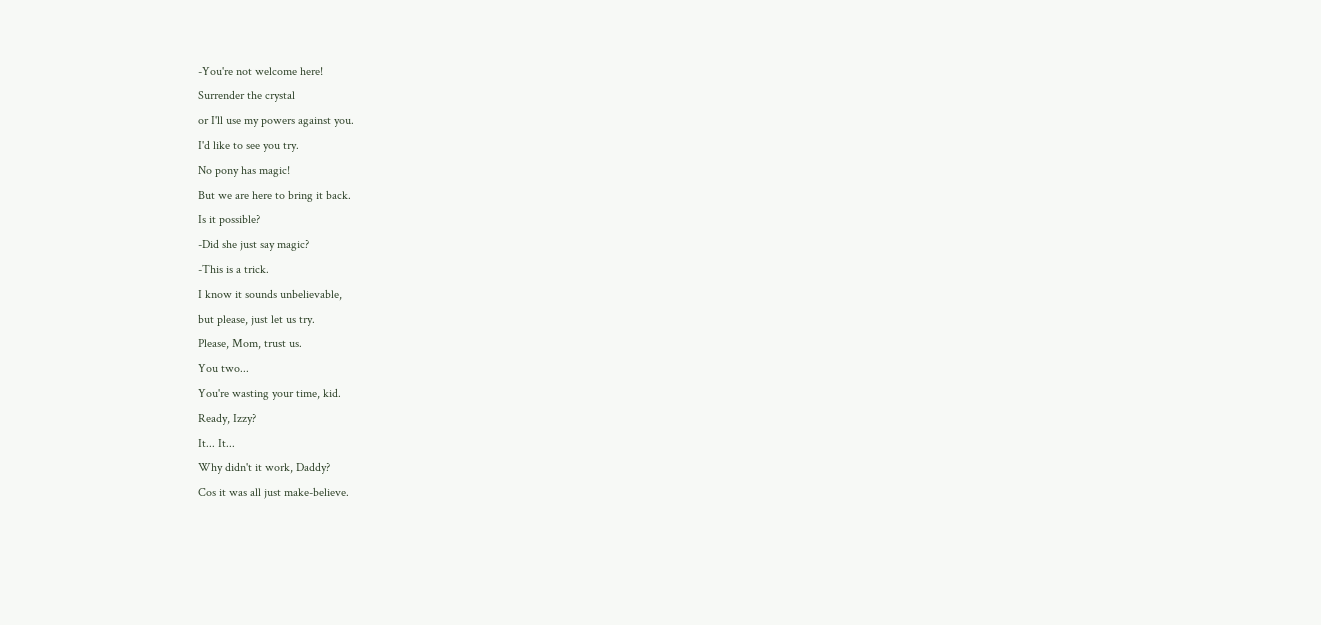-You're not welcome here!
Surrender the crystal
or I'll use my powers against you.
I'd like to see you try.
No pony has magic!
But we are here to bring it back.
Is it possible?
-Did she just say magic?
-This is a trick.
I know it sounds unbelievable,
but please, just let us try.
Please, Mom, trust us.
You two...
You're wasting your time, kid.
Ready, Izzy?
It... It...
Why didn't it work, Daddy?
Cos it was all just make-believe.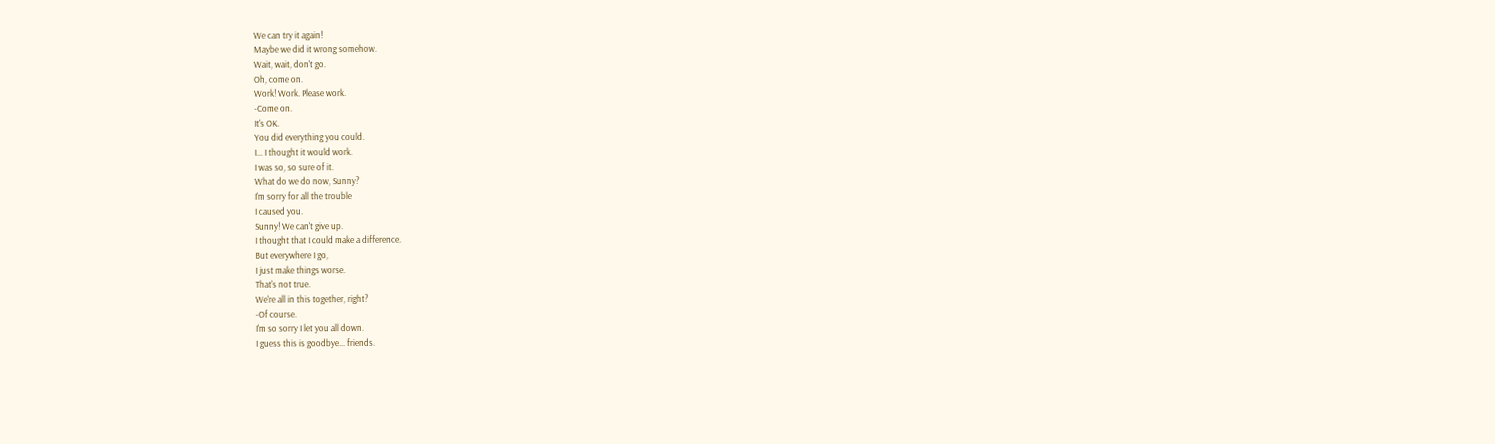We can try it again!
Maybe we did it wrong somehow.
Wait, wait, don't go.
Oh, come on.
Work! Work. Please work.
-Come on.
It's OK.
You did everything you could.
I... I thought it would work.
I was so, so sure of it.
What do we do now, Sunny?
I'm sorry for all the trouble
I caused you.
Sunny! We can't give up.
I thought that I could make a difference.
But everywhere I go,
I just make things worse.
That's not true.
We're all in this together, right?
-Of course.
I'm so sorry I let you all down.
I guess this is goodbye... friends.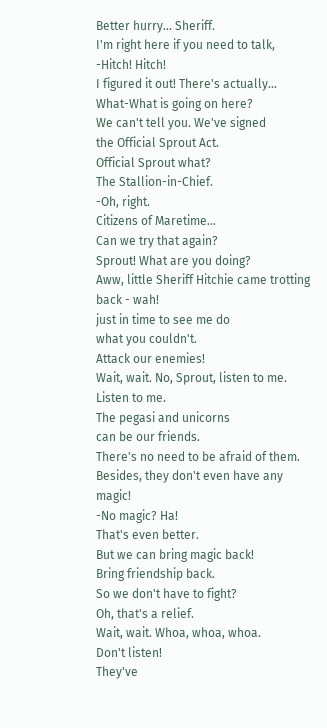Better hurry... Sheriff.
I'm right here if you need to talk,
-Hitch! Hitch!
I figured it out! There's actually...
What-What is going on here?
We can't tell you. We've signed
the Official Sprout Act.
Official Sprout what?
The Stallion-in-Chief.
-Oh, right.
Citizens of Maretime...
Can we try that again?
Sprout! What are you doing?
Aww, little Sheriff Hitchie came trotting back - wah!
just in time to see me do
what you couldn't.
Attack our enemies!
Wait, wait. No, Sprout, listen to me.
Listen to me.
The pegasi and unicorns
can be our friends.
There's no need to be afraid of them.
Besides, they don't even have any magic!
-No magic? Ha!
That's even better.
But we can bring magic back!
Bring friendship back.
So we don't have to fight?
Oh, that's a relief.
Wait, wait. Whoa, whoa, whoa.
Don't listen!
They've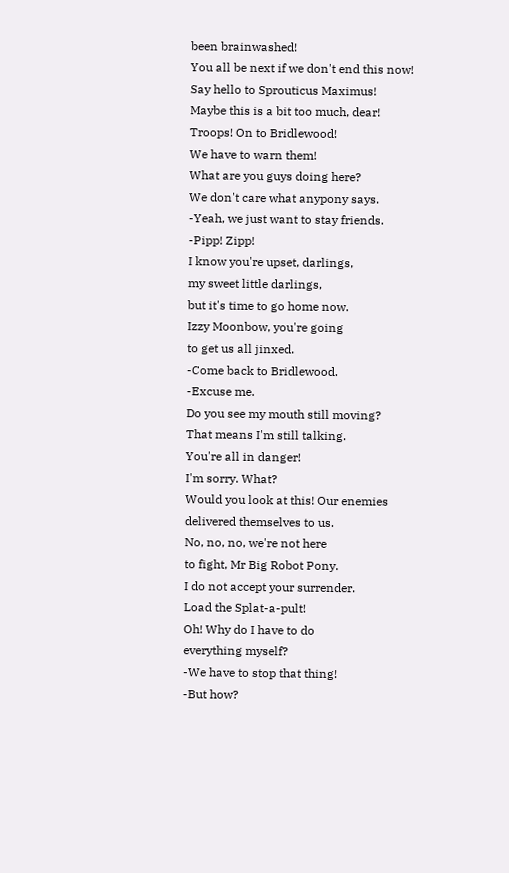been brainwashed!
You all be next if we don't end this now!
Say hello to Sprouticus Maximus!
Maybe this is a bit too much, dear!
Troops! On to Bridlewood!
We have to warn them!
What are you guys doing here?
We don't care what anypony says.
-Yeah, we just want to stay friends.
-Pipp! Zipp!
I know you're upset, darlings,
my sweet little darlings,
but it's time to go home now.
Izzy Moonbow, you're going
to get us all jinxed.
-Come back to Bridlewood.
-Excuse me.
Do you see my mouth still moving?
That means I'm still talking.
You're all in danger!
I'm sorry. What?
Would you look at this! Our enemies
delivered themselves to us.
No, no, no, we're not here
to fight, Mr Big Robot Pony.
I do not accept your surrender.
Load the Splat-a-pult!
Oh! Why do I have to do
everything myself?
-We have to stop that thing!
-But how?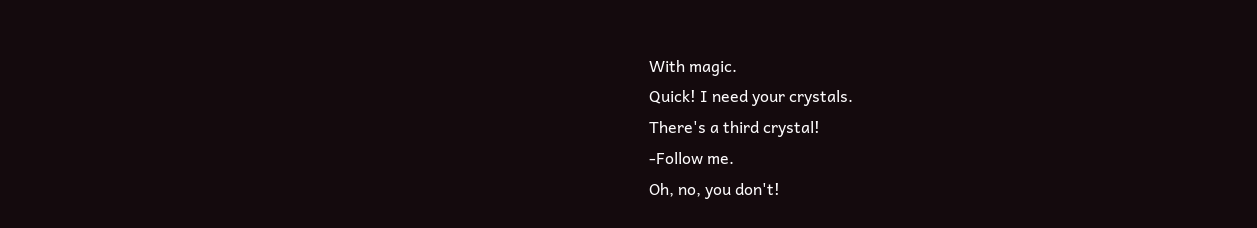With magic.
Quick! I need your crystals.
There's a third crystal!
-Follow me.
Oh, no, you don't!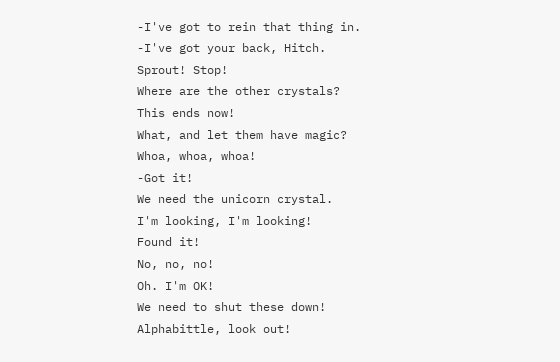-I've got to rein that thing in.
-I've got your back, Hitch.
Sprout! Stop!
Where are the other crystals?
This ends now!
What, and let them have magic?
Whoa, whoa, whoa!
-Got it!
We need the unicorn crystal.
I'm looking, I'm looking!
Found it!
No, no, no!
Oh. I'm OK!
We need to shut these down!
Alphabittle, look out!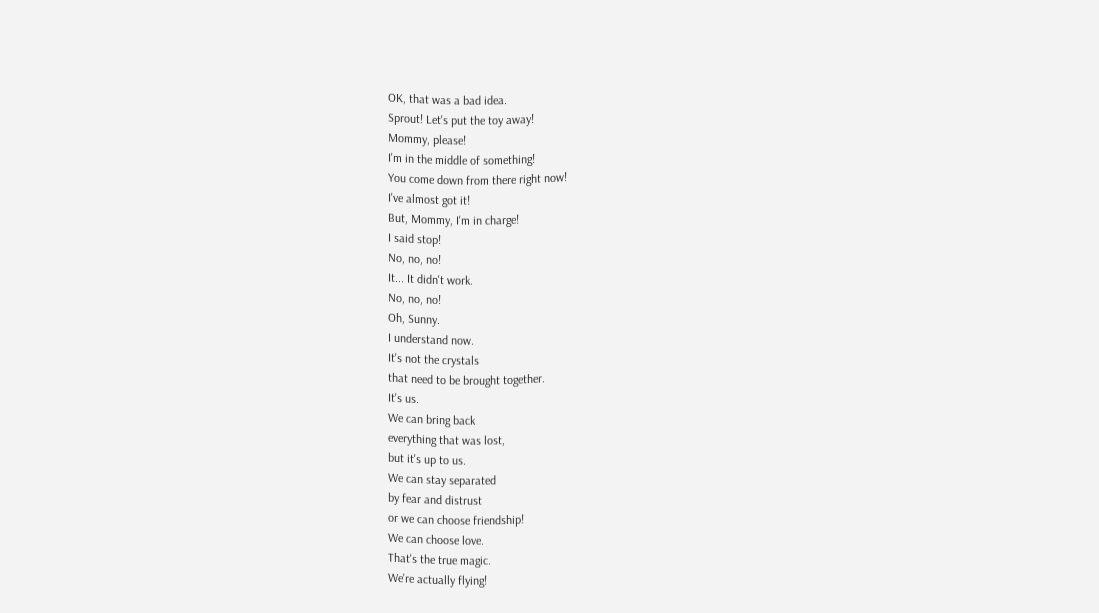OK, that was a bad idea.
Sprout! Let's put the toy away!
Mommy, please!
I'm in the middle of something!
You come down from there right now!
I've almost got it!
But, Mommy, I'm in charge!
I said stop!
No, no, no!
It... It didn't work.
No, no, no!
Oh, Sunny.
I understand now.
It's not the crystals
that need to be brought together.
It's us.
We can bring back
everything that was lost,
but it's up to us.
We can stay separated
by fear and distrust
or we can choose friendship!
We can choose love.
That's the true magic.
We're actually flying!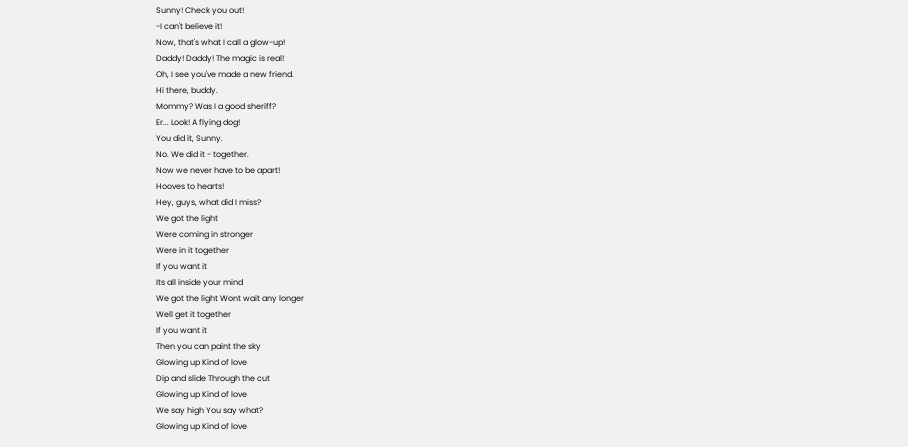Sunny! Check you out!
-I can't believe it!
Now, that's what I call a glow-up!
Daddy! Daddy! The magic is real!
Oh, I see you've made a new friend.
Hi there, buddy.
Mommy? Was I a good sheriff?
Er... Look! A flying dog!
You did it, Sunny.
No. We did it - together.
Now we never have to be apart!
Hooves to hearts!
Hey, guys, what did I miss?
We got the light
Were coming in stronger
Were in it together
If you want it
Its all inside your mind
We got the light Wont wait any longer
Well get it together
If you want it
Then you can paint the sky
Glowing up Kind of love
Dip and slide Through the cut
Glowing up Kind of love
We say high You say what?
Glowing up Kind of love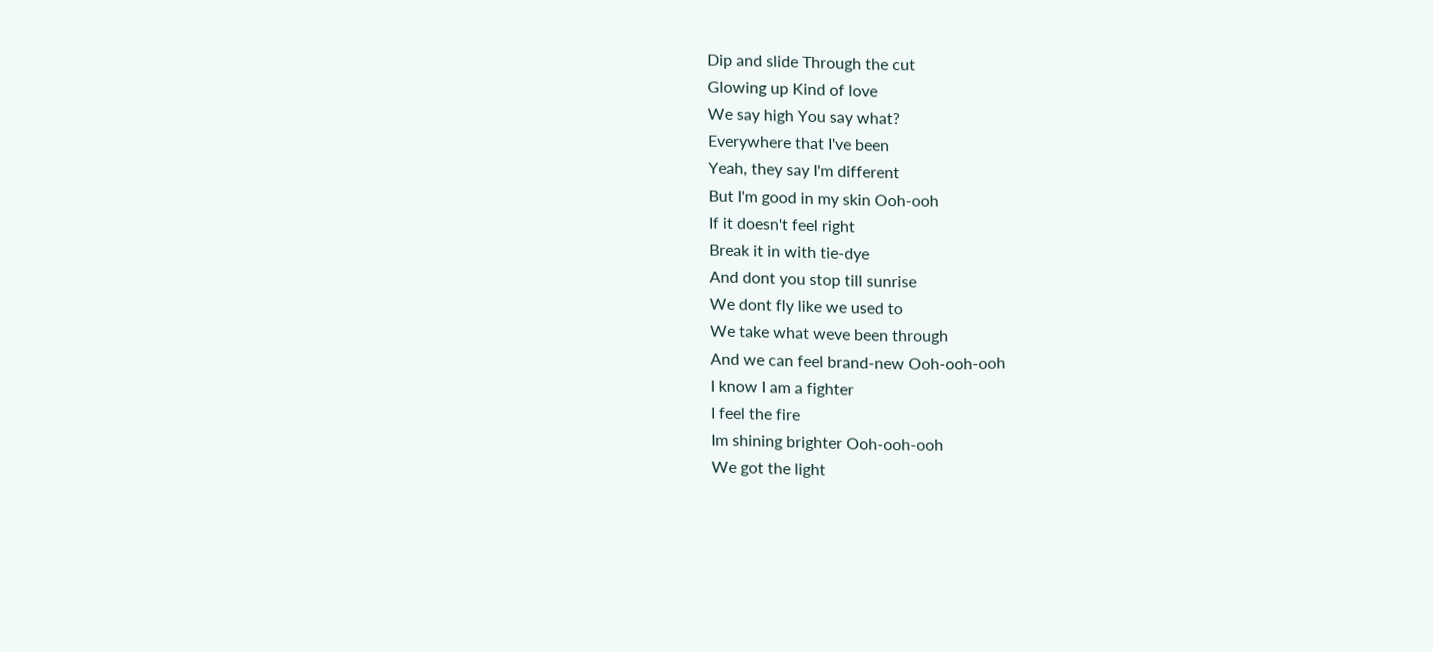Dip and slide Through the cut
Glowing up Kind of love
We say high You say what?
Everywhere that I've been
Yeah, they say I'm different
But I'm good in my skin Ooh-ooh
If it doesn't feel right
Break it in with tie-dye
And dont you stop till sunrise
We dont fly like we used to
We take what weve been through
And we can feel brand-new Ooh-ooh-ooh
I know I am a fighter
I feel the fire
Im shining brighter Ooh-ooh-ooh
We got the light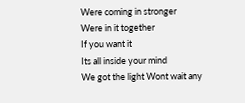Were coming in stronger
Were in it together
If you want it
Its all inside your mind
We got the light Wont wait any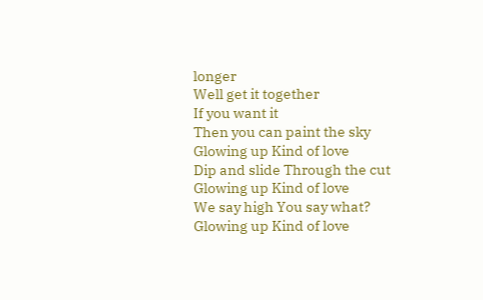longer
Well get it together
If you want it
Then you can paint the sky
Glowing up Kind of love
Dip and slide Through the cut
Glowing up Kind of love
We say high You say what?
Glowing up Kind of love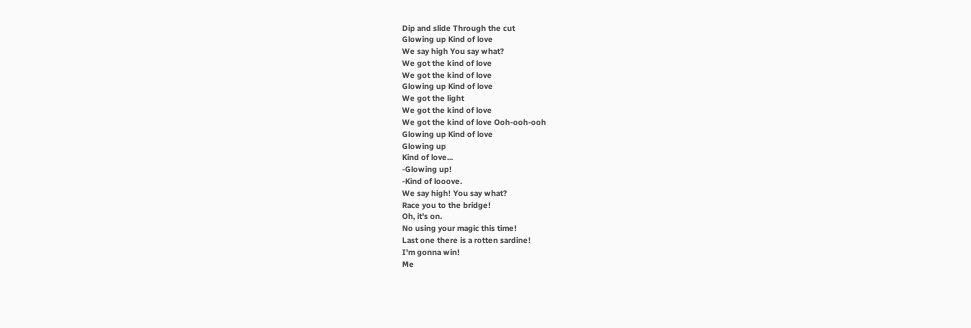Dip and slide Through the cut
Glowing up Kind of love
We say high You say what?
We got the kind of love
We got the kind of love
Glowing up Kind of love
We got the light
We got the kind of love
We got the kind of love Ooh-ooh-ooh
Glowing up Kind of love
Glowing up
Kind of love...
-Glowing up!
-Kind of looove.
We say high! You say what?
Race you to the bridge!
Oh, it's on.
No using your magic this time!
Last one there is a rotten sardine!
I'm gonna win!
Me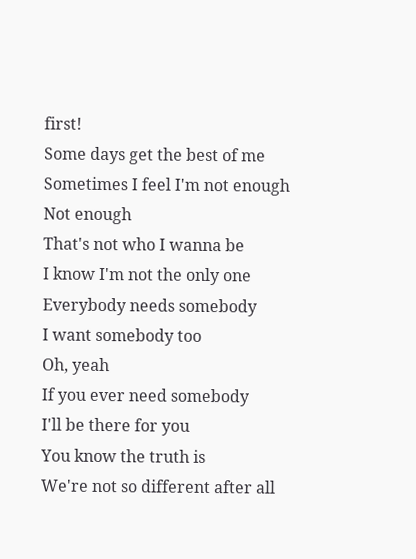first!
Some days get the best of me
Sometimes I feel I'm not enough
Not enough
That's not who I wanna be
I know I'm not the only one
Everybody needs somebody
I want somebody too
Oh, yeah
If you ever need somebody
I'll be there for you
You know the truth is
We're not so different after all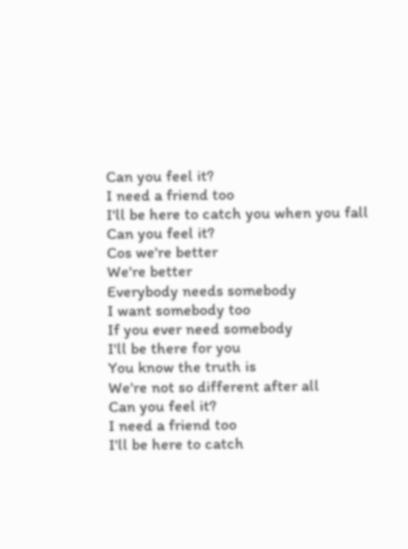Can you feel it?
I need a friend too
I'll be here to catch you when you fall
Can you feel it?
Cos we're better
We're better
Everybody needs somebody
I want somebody too
If you ever need somebody
I'll be there for you
You know the truth is
We're not so different after all
Can you feel it?
I need a friend too
I'll be here to catch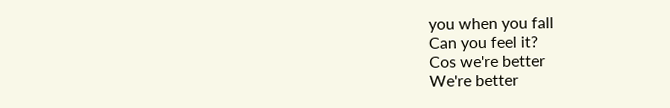you when you fall
Can you feel it?
Cos we're better
We're better